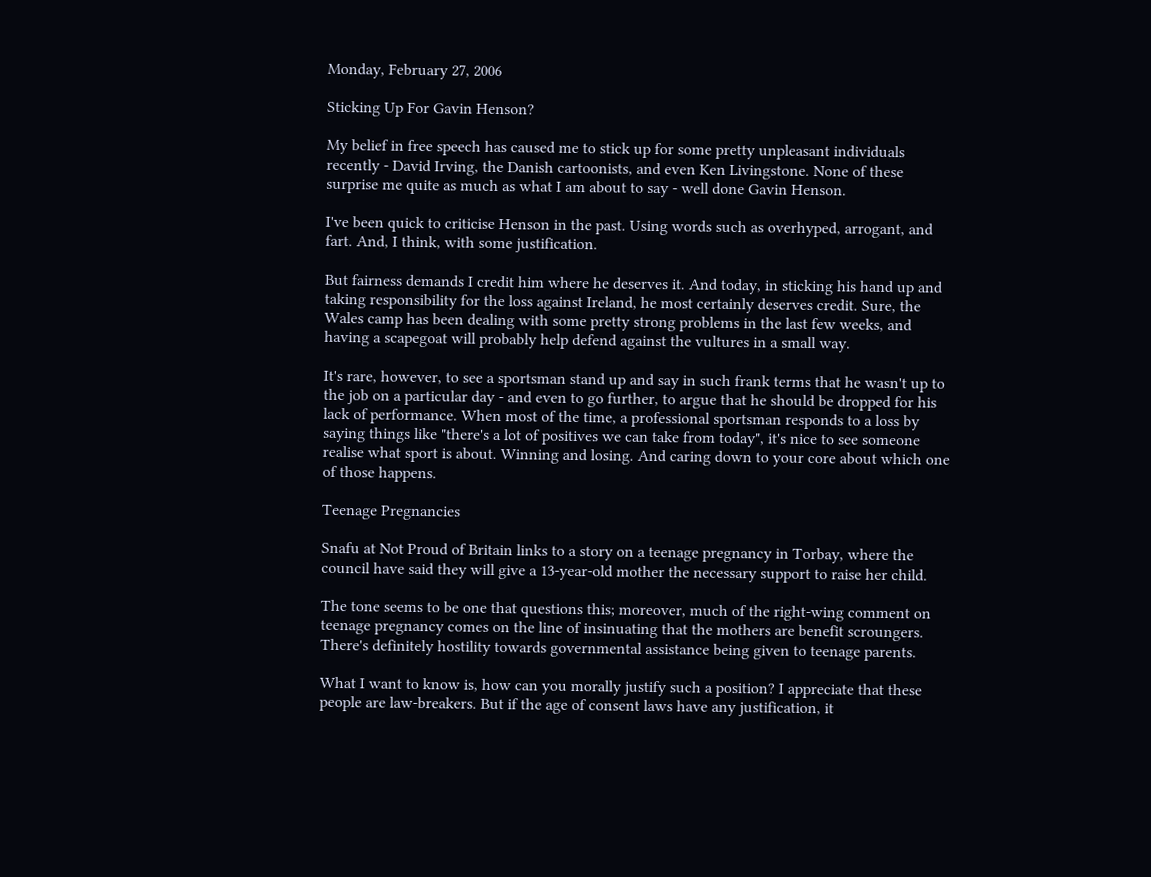Monday, February 27, 2006

Sticking Up For Gavin Henson?

My belief in free speech has caused me to stick up for some pretty unpleasant individuals recently - David Irving, the Danish cartoonists, and even Ken Livingstone. None of these surprise me quite as much as what I am about to say - well done Gavin Henson.

I've been quick to criticise Henson in the past. Using words such as overhyped, arrogant, and fart. And, I think, with some justification.

But fairness demands I credit him where he deserves it. And today, in sticking his hand up and taking responsibility for the loss against Ireland, he most certainly deserves credit. Sure, the Wales camp has been dealing with some pretty strong problems in the last few weeks, and having a scapegoat will probably help defend against the vultures in a small way.

It's rare, however, to see a sportsman stand up and say in such frank terms that he wasn't up to the job on a particular day - and even to go further, to argue that he should be dropped for his lack of performance. When most of the time, a professional sportsman responds to a loss by saying things like "there's a lot of positives we can take from today", it's nice to see someone realise what sport is about. Winning and losing. And caring down to your core about which one of those happens.

Teenage Pregnancies

Snafu at Not Proud of Britain links to a story on a teenage pregnancy in Torbay, where the council have said they will give a 13-year-old mother the necessary support to raise her child.

The tone seems to be one that questions this; moreover, much of the right-wing comment on teenage pregnancy comes on the line of insinuating that the mothers are benefit scroungers. There's definitely hostility towards governmental assistance being given to teenage parents.

What I want to know is, how can you morally justify such a position? I appreciate that these people are law-breakers. But if the age of consent laws have any justification, it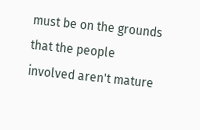must be on the grounds that the people involved aren't mature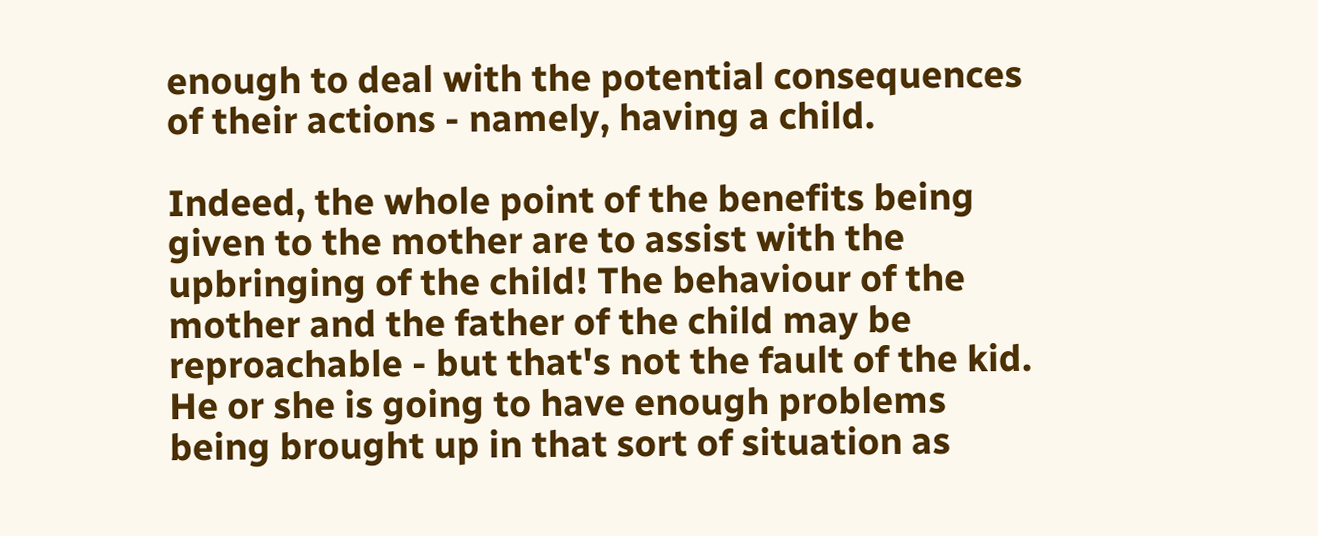enough to deal with the potential consequences of their actions - namely, having a child.

Indeed, the whole point of the benefits being given to the mother are to assist with the upbringing of the child! The behaviour of the mother and the father of the child may be reproachable - but that's not the fault of the kid. He or she is going to have enough problems being brought up in that sort of situation as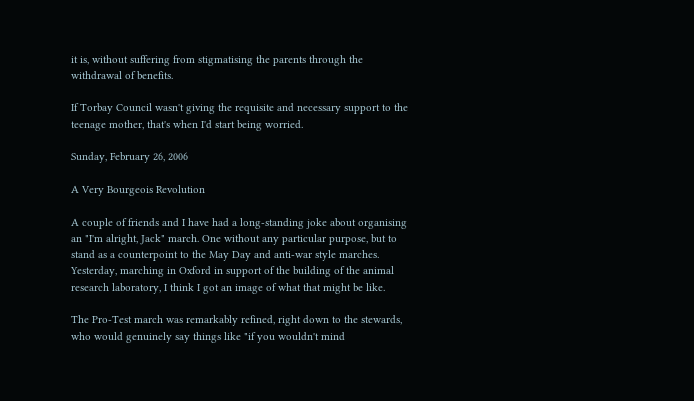it is, without suffering from stigmatising the parents through the withdrawal of benefits.

If Torbay Council wasn't giving the requisite and necessary support to the teenage mother, that's when I'd start being worried.

Sunday, February 26, 2006

A Very Bourgeois Revolution

A couple of friends and I have had a long-standing joke about organising an "I'm alright, Jack" march. One without any particular purpose, but to stand as a counterpoint to the May Day and anti-war style marches. Yesterday, marching in Oxford in support of the building of the animal research laboratory, I think I got an image of what that might be like.

The Pro-Test march was remarkably refined, right down to the stewards, who would genuinely say things like "if you wouldn't mind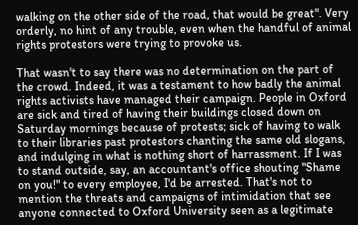walking on the other side of the road, that would be great". Very orderly, no hint of any trouble, even when the handful of animal rights protestors were trying to provoke us.

That wasn't to say there was no determination on the part of the crowd. Indeed, it was a testament to how badly the animal rights activists have managed their campaign. People in Oxford are sick and tired of having their buildings closed down on Saturday mornings because of protests; sick of having to walk to their libraries past protestors chanting the same old slogans, and indulging in what is nothing short of harrassment. If I was to stand outside, say, an accountant's office shouting "Shame on you!" to every employee, I'd be arrested. That's not to mention the threats and campaigns of intimidation that see anyone connected to Oxford University seen as a legitimate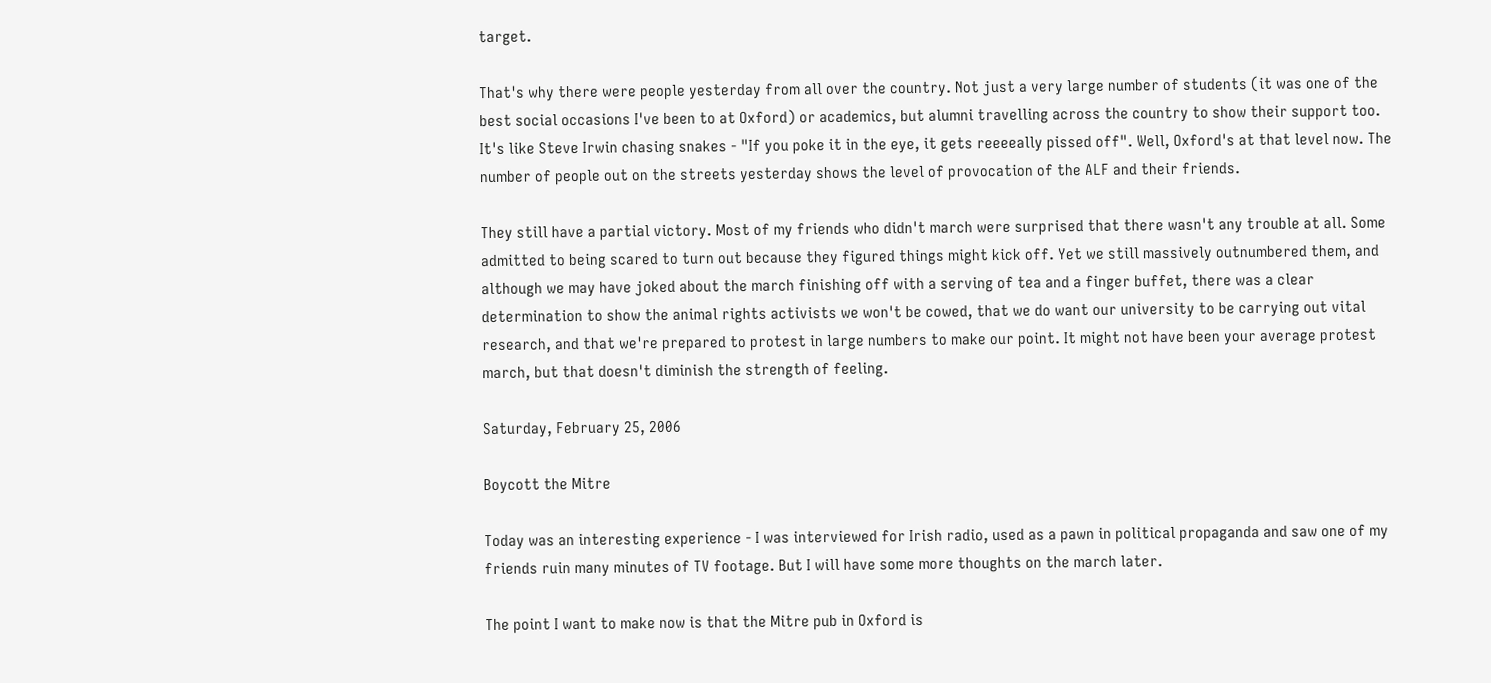target.

That's why there were people yesterday from all over the country. Not just a very large number of students (it was one of the best social occasions I've been to at Oxford) or academics, but alumni travelling across the country to show their support too. It's like Steve Irwin chasing snakes - "If you poke it in the eye, it gets reeeeally pissed off". Well, Oxford's at that level now. The number of people out on the streets yesterday shows the level of provocation of the ALF and their friends.

They still have a partial victory. Most of my friends who didn't march were surprised that there wasn't any trouble at all. Some admitted to being scared to turn out because they figured things might kick off. Yet we still massively outnumbered them, and although we may have joked about the march finishing off with a serving of tea and a finger buffet, there was a clear determination to show the animal rights activists we won't be cowed, that we do want our university to be carrying out vital research, and that we're prepared to protest in large numbers to make our point. It might not have been your average protest march, but that doesn't diminish the strength of feeling.

Saturday, February 25, 2006

Boycott the Mitre

Today was an interesting experience - I was interviewed for Irish radio, used as a pawn in political propaganda and saw one of my friends ruin many minutes of TV footage. But I will have some more thoughts on the march later.

The point I want to make now is that the Mitre pub in Oxford is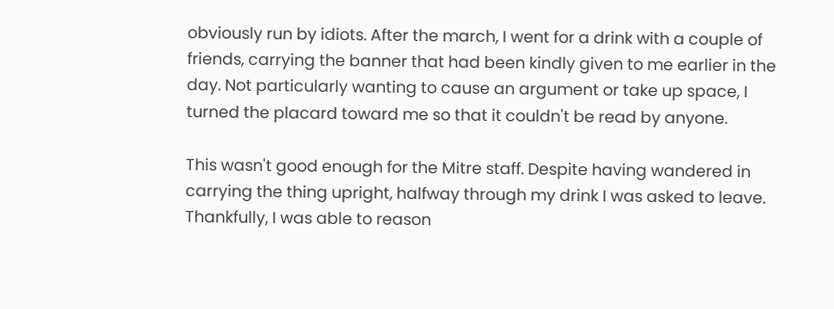obviously run by idiots. After the march, I went for a drink with a couple of friends, carrying the banner that had been kindly given to me earlier in the day. Not particularly wanting to cause an argument or take up space, I turned the placard toward me so that it couldn't be read by anyone.

This wasn't good enough for the Mitre staff. Despite having wandered in carrying the thing upright, halfway through my drink I was asked to leave. Thankfully, I was able to reason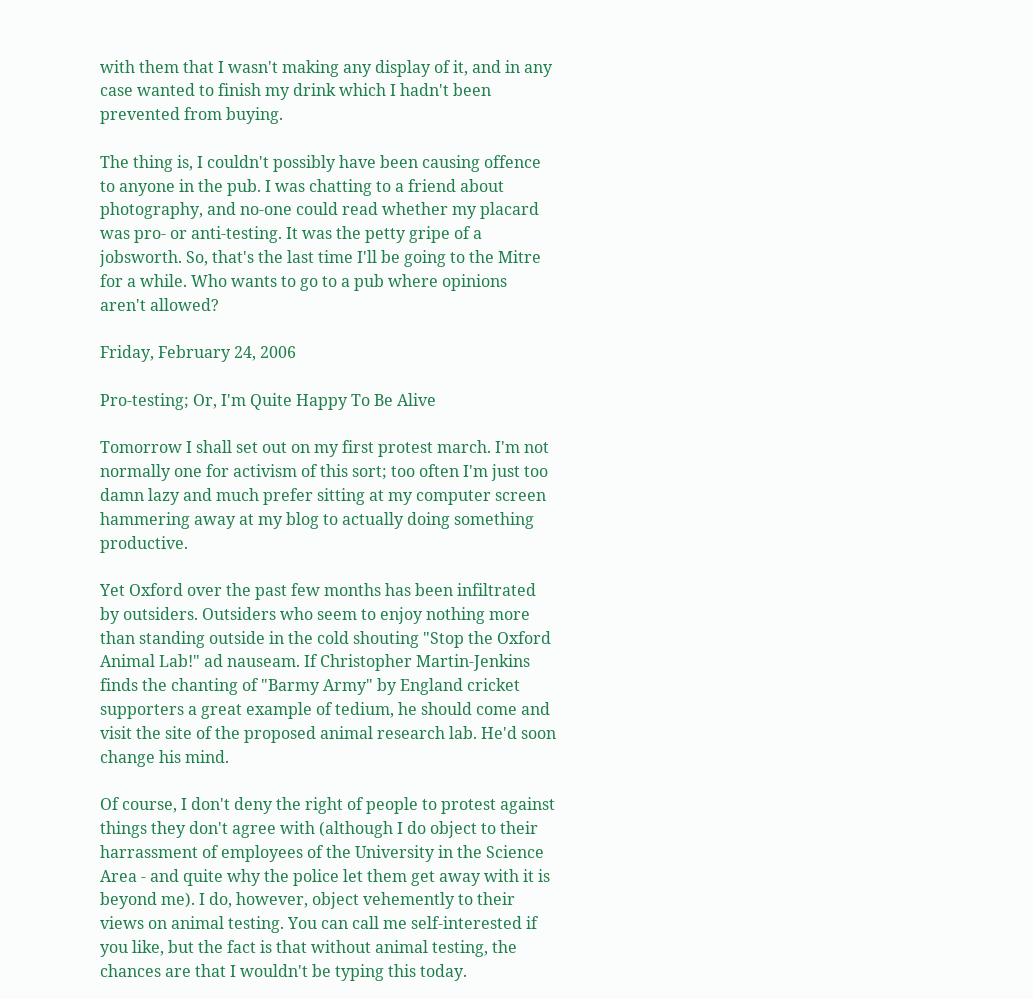with them that I wasn't making any display of it, and in any case wanted to finish my drink which I hadn't been prevented from buying.

The thing is, I couldn't possibly have been causing offence to anyone in the pub. I was chatting to a friend about photography, and no-one could read whether my placard was pro- or anti-testing. It was the petty gripe of a jobsworth. So, that's the last time I'll be going to the Mitre for a while. Who wants to go to a pub where opinions aren't allowed?

Friday, February 24, 2006

Pro-testing; Or, I'm Quite Happy To Be Alive

Tomorrow I shall set out on my first protest march. I'm not normally one for activism of this sort; too often I'm just too damn lazy and much prefer sitting at my computer screen hammering away at my blog to actually doing something productive.

Yet Oxford over the past few months has been infiltrated by outsiders. Outsiders who seem to enjoy nothing more than standing outside in the cold shouting "Stop the Oxford Animal Lab!" ad nauseam. If Christopher Martin-Jenkins finds the chanting of "Barmy Army" by England cricket supporters a great example of tedium, he should come and visit the site of the proposed animal research lab. He'd soon change his mind.

Of course, I don't deny the right of people to protest against things they don't agree with (although I do object to their harrassment of employees of the University in the Science Area - and quite why the police let them get away with it is beyond me). I do, however, object vehemently to their views on animal testing. You can call me self-interested if you like, but the fact is that without animal testing, the chances are that I wouldn't be typing this today.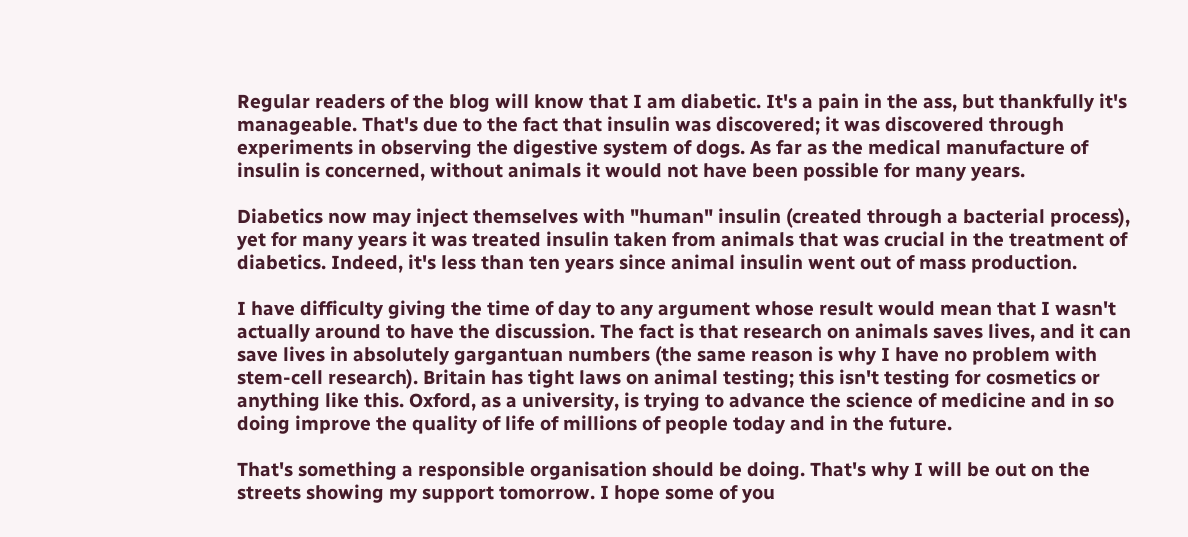Regular readers of the blog will know that I am diabetic. It's a pain in the ass, but thankfully it's manageable. That's due to the fact that insulin was discovered; it was discovered through experiments in observing the digestive system of dogs. As far as the medical manufacture of insulin is concerned, without animals it would not have been possible for many years.

Diabetics now may inject themselves with "human" insulin (created through a bacterial process), yet for many years it was treated insulin taken from animals that was crucial in the treatment of diabetics. Indeed, it's less than ten years since animal insulin went out of mass production.

I have difficulty giving the time of day to any argument whose result would mean that I wasn't actually around to have the discussion. The fact is that research on animals saves lives, and it can save lives in absolutely gargantuan numbers (the same reason is why I have no problem with stem-cell research). Britain has tight laws on animal testing; this isn't testing for cosmetics or anything like this. Oxford, as a university, is trying to advance the science of medicine and in so doing improve the quality of life of millions of people today and in the future.

That's something a responsible organisation should be doing. That's why I will be out on the streets showing my support tomorrow. I hope some of you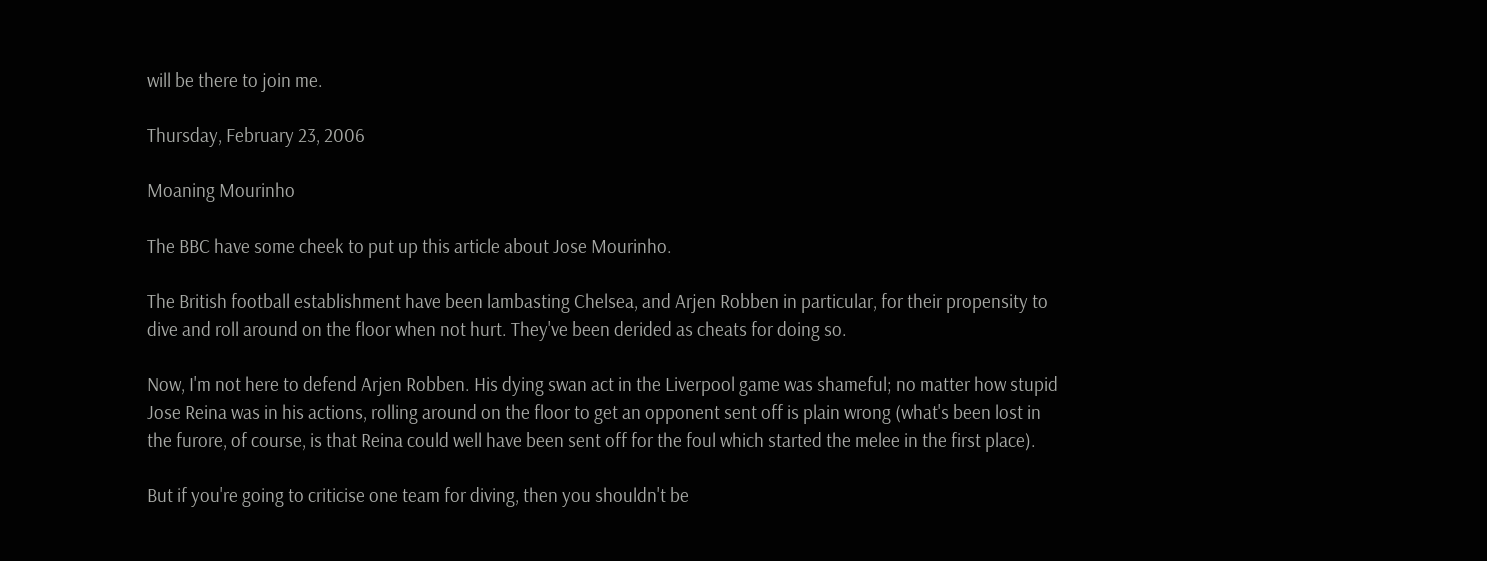will be there to join me.

Thursday, February 23, 2006

Moaning Mourinho

The BBC have some cheek to put up this article about Jose Mourinho.

The British football establishment have been lambasting Chelsea, and Arjen Robben in particular, for their propensity to dive and roll around on the floor when not hurt. They've been derided as cheats for doing so.

Now, I'm not here to defend Arjen Robben. His dying swan act in the Liverpool game was shameful; no matter how stupid Jose Reina was in his actions, rolling around on the floor to get an opponent sent off is plain wrong (what's been lost in the furore, of course, is that Reina could well have been sent off for the foul which started the melee in the first place).

But if you're going to criticise one team for diving, then you shouldn't be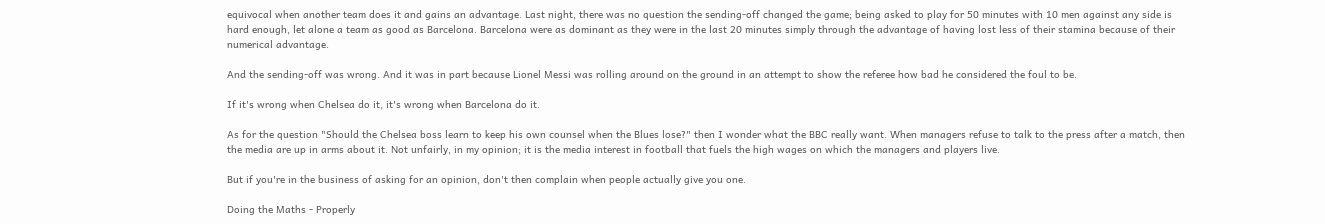equivocal when another team does it and gains an advantage. Last night, there was no question the sending-off changed the game; being asked to play for 50 minutes with 10 men against any side is hard enough, let alone a team as good as Barcelona. Barcelona were as dominant as they were in the last 20 minutes simply through the advantage of having lost less of their stamina because of their numerical advantage.

And the sending-off was wrong. And it was in part because Lionel Messi was rolling around on the ground in an attempt to show the referee how bad he considered the foul to be.

If it's wrong when Chelsea do it, it's wrong when Barcelona do it.

As for the question "Should the Chelsea boss learn to keep his own counsel when the Blues lose?" then I wonder what the BBC really want. When managers refuse to talk to the press after a match, then the media are up in arms about it. Not unfairly, in my opinion; it is the media interest in football that fuels the high wages on which the managers and players live.

But if you're in the business of asking for an opinion, don't then complain when people actually give you one.

Doing the Maths - Properly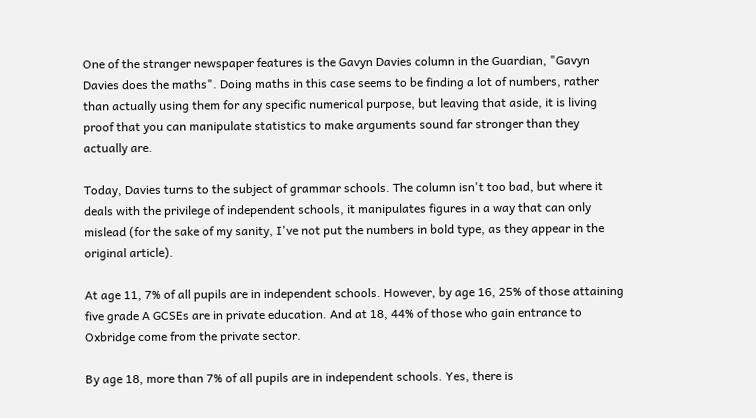One of the stranger newspaper features is the Gavyn Davies column in the Guardian, "Gavyn Davies does the maths". Doing maths in this case seems to be finding a lot of numbers, rather than actually using them for any specific numerical purpose, but leaving that aside, it is living proof that you can manipulate statistics to make arguments sound far stronger than they actually are.

Today, Davies turns to the subject of grammar schools. The column isn't too bad, but where it deals with the privilege of independent schools, it manipulates figures in a way that can only mislead (for the sake of my sanity, I've not put the numbers in bold type, as they appear in the original article).

At age 11, 7% of all pupils are in independent schools. However, by age 16, 25% of those attaining five grade A GCSEs are in private education. And at 18, 44% of those who gain entrance to Oxbridge come from the private sector.

By age 18, more than 7% of all pupils are in independent schools. Yes, there is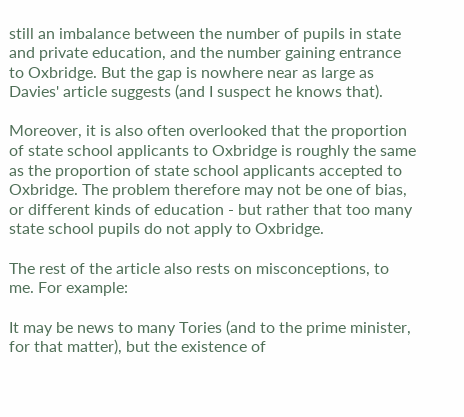still an imbalance between the number of pupils in state and private education, and the number gaining entrance to Oxbridge. But the gap is nowhere near as large as Davies' article suggests (and I suspect he knows that).

Moreover, it is also often overlooked that the proportion of state school applicants to Oxbridge is roughly the same as the proportion of state school applicants accepted to Oxbridge. The problem therefore may not be one of bias, or different kinds of education - but rather that too many state school pupils do not apply to Oxbridge.

The rest of the article also rests on misconceptions, to me. For example:

It may be news to many Tories (and to the prime minister, for that matter), but the existence of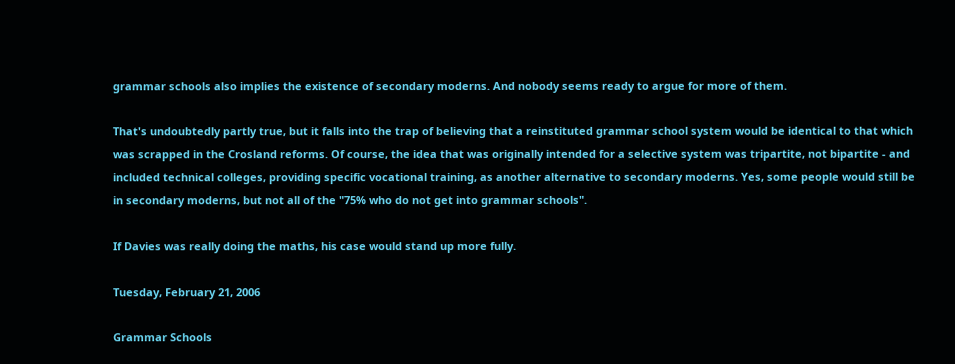grammar schools also implies the existence of secondary moderns. And nobody seems ready to argue for more of them.

That's undoubtedly partly true, but it falls into the trap of believing that a reinstituted grammar school system would be identical to that which was scrapped in the Crosland reforms. Of course, the idea that was originally intended for a selective system was tripartite, not bipartite - and included technical colleges, providing specific vocational training, as another alternative to secondary moderns. Yes, some people would still be in secondary moderns, but not all of the "75% who do not get into grammar schools".

If Davies was really doing the maths, his case would stand up more fully.

Tuesday, February 21, 2006

Grammar Schools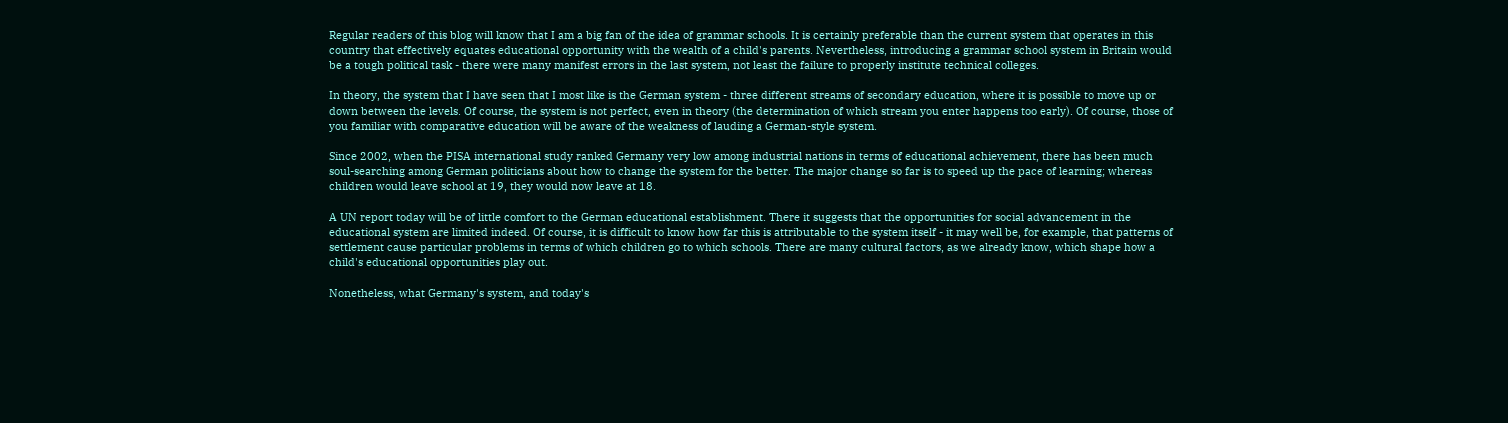Regular readers of this blog will know that I am a big fan of the idea of grammar schools. It is certainly preferable than the current system that operates in this country that effectively equates educational opportunity with the wealth of a child's parents. Nevertheless, introducing a grammar school system in Britain would be a tough political task - there were many manifest errors in the last system, not least the failure to properly institute technical colleges.

In theory, the system that I have seen that I most like is the German system - three different streams of secondary education, where it is possible to move up or down between the levels. Of course, the system is not perfect, even in theory (the determination of which stream you enter happens too early). Of course, those of you familiar with comparative education will be aware of the weakness of lauding a German-style system.

Since 2002, when the PISA international study ranked Germany very low among industrial nations in terms of educational achievement, there has been much soul-searching among German politicians about how to change the system for the better. The major change so far is to speed up the pace of learning; whereas children would leave school at 19, they would now leave at 18.

A UN report today will be of little comfort to the German educational establishment. There it suggests that the opportunities for social advancement in the educational system are limited indeed. Of course, it is difficult to know how far this is attributable to the system itself - it may well be, for example, that patterns of settlement cause particular problems in terms of which children go to which schools. There are many cultural factors, as we already know, which shape how a child's educational opportunities play out.

Nonetheless, what Germany's system, and today's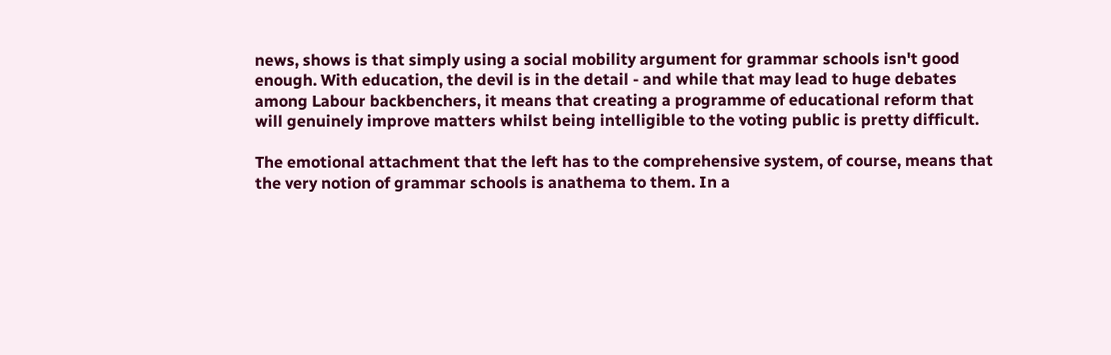news, shows is that simply using a social mobility argument for grammar schools isn't good enough. With education, the devil is in the detail - and while that may lead to huge debates among Labour backbenchers, it means that creating a programme of educational reform that will genuinely improve matters whilst being intelligible to the voting public is pretty difficult.

The emotional attachment that the left has to the comprehensive system, of course, means that the very notion of grammar schools is anathema to them. In a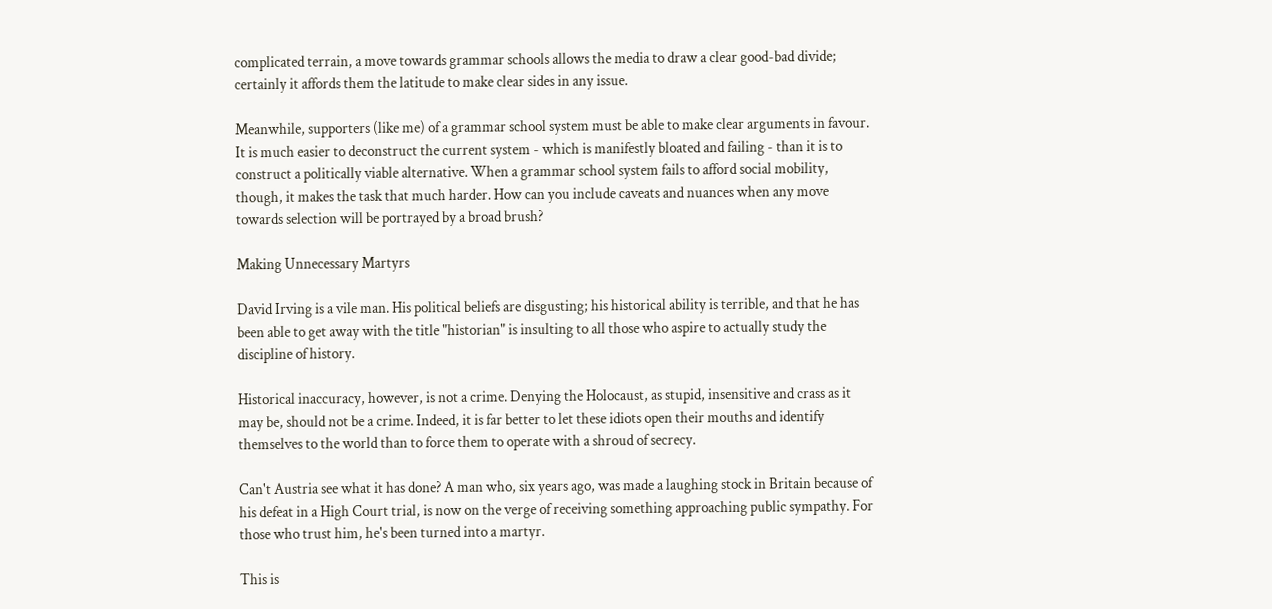complicated terrain, a move towards grammar schools allows the media to draw a clear good-bad divide; certainly it affords them the latitude to make clear sides in any issue.

Meanwhile, supporters (like me) of a grammar school system must be able to make clear arguments in favour. It is much easier to deconstruct the current system - which is manifestly bloated and failing - than it is to construct a politically viable alternative. When a grammar school system fails to afford social mobility, though, it makes the task that much harder. How can you include caveats and nuances when any move towards selection will be portrayed by a broad brush?

Making Unnecessary Martyrs

David Irving is a vile man. His political beliefs are disgusting; his historical ability is terrible, and that he has been able to get away with the title "historian" is insulting to all those who aspire to actually study the discipline of history.

Historical inaccuracy, however, is not a crime. Denying the Holocaust, as stupid, insensitive and crass as it may be, should not be a crime. Indeed, it is far better to let these idiots open their mouths and identify themselves to the world than to force them to operate with a shroud of secrecy.

Can't Austria see what it has done? A man who, six years ago, was made a laughing stock in Britain because of his defeat in a High Court trial, is now on the verge of receiving something approaching public sympathy. For those who trust him, he's been turned into a martyr.

This is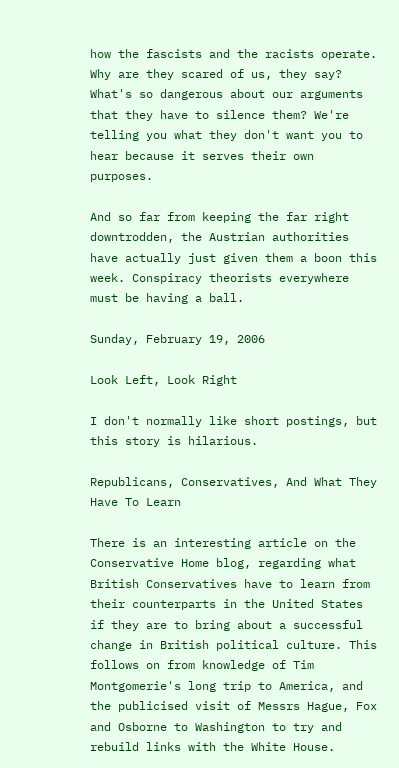how the fascists and the racists operate. Why are they scared of us, they say? What's so dangerous about our arguments that they have to silence them? We're telling you what they don't want you to hear because it serves their own purposes.

And so far from keeping the far right downtrodden, the Austrian authorities have actually just given them a boon this week. Conspiracy theorists everywhere must be having a ball.

Sunday, February 19, 2006

Look Left, Look Right

I don't normally like short postings, but this story is hilarious.

Republicans, Conservatives, And What They Have To Learn

There is an interesting article on the Conservative Home blog, regarding what British Conservatives have to learn from their counterparts in the United States if they are to bring about a successful change in British political culture. This follows on from knowledge of Tim Montgomerie's long trip to America, and the publicised visit of Messrs Hague, Fox and Osborne to Washington to try and rebuild links with the White House.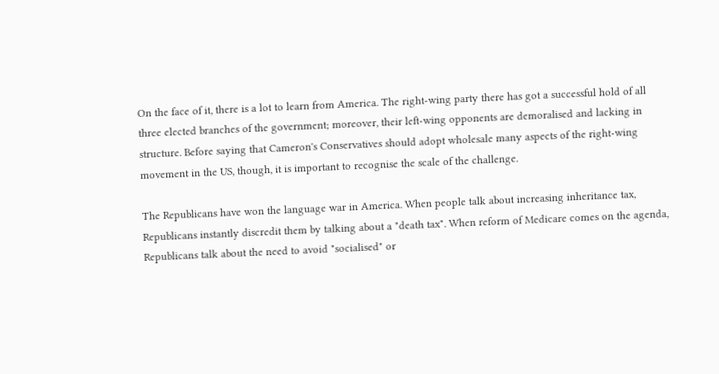On the face of it, there is a lot to learn from America. The right-wing party there has got a successful hold of all three elected branches of the government; moreover, their left-wing opponents are demoralised and lacking in structure. Before saying that Cameron's Conservatives should adopt wholesale many aspects of the right-wing movement in the US, though, it is important to recognise the scale of the challenge.

The Republicans have won the language war in America. When people talk about increasing inheritance tax, Republicans instantly discredit them by talking about a "death tax". When reform of Medicare comes on the agenda, Republicans talk about the need to avoid "socialised" or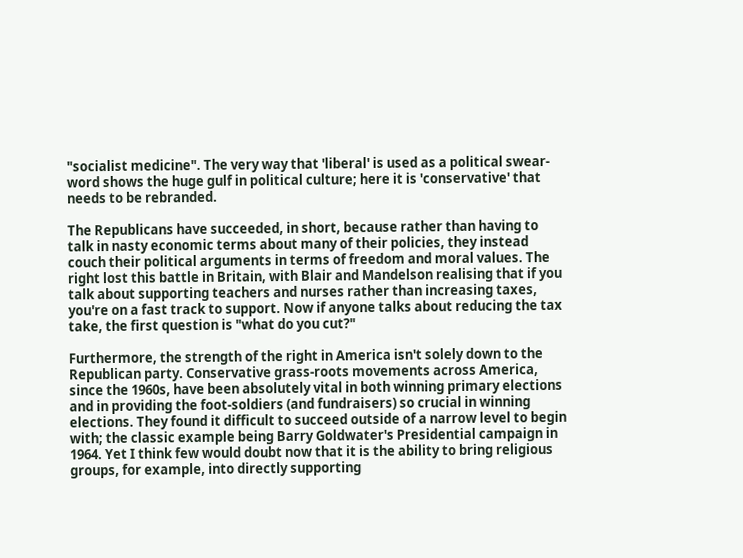"socialist medicine". The very way that 'liberal' is used as a political swear-word shows the huge gulf in political culture; here it is 'conservative' that needs to be rebranded.

The Republicans have succeeded, in short, because rather than having to talk in nasty economic terms about many of their policies, they instead couch their political arguments in terms of freedom and moral values. The right lost this battle in Britain, with Blair and Mandelson realising that if you talk about supporting teachers and nurses rather than increasing taxes, you're on a fast track to support. Now if anyone talks about reducing the tax take, the first question is "what do you cut?"

Furthermore, the strength of the right in America isn't solely down to the Republican party. Conservative grass-roots movements across America, since the 1960s, have been absolutely vital in both winning primary elections and in providing the foot-soldiers (and fundraisers) so crucial in winning elections. They found it difficult to succeed outside of a narrow level to begin with; the classic example being Barry Goldwater's Presidential campaign in 1964. Yet I think few would doubt now that it is the ability to bring religious groups, for example, into directly supporting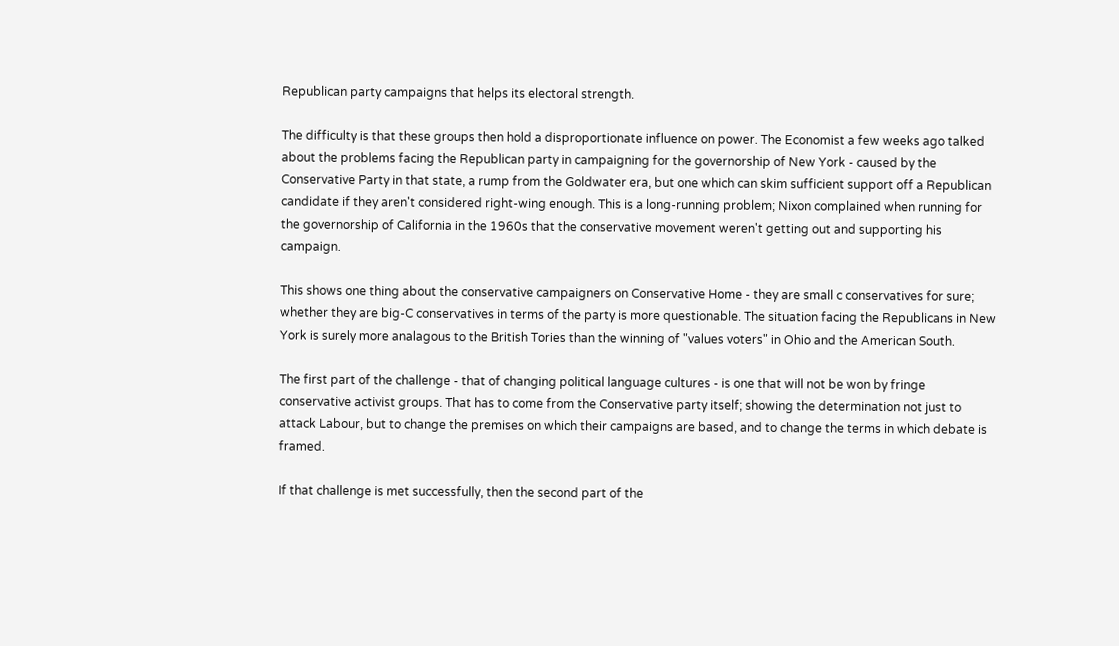Republican party campaigns that helps its electoral strength.

The difficulty is that these groups then hold a disproportionate influence on power. The Economist a few weeks ago talked about the problems facing the Republican party in campaigning for the governorship of New York - caused by the Conservative Party in that state, a rump from the Goldwater era, but one which can skim sufficient support off a Republican candidate if they aren't considered right-wing enough. This is a long-running problem; Nixon complained when running for the governorship of California in the 1960s that the conservative movement weren't getting out and supporting his campaign.

This shows one thing about the conservative campaigners on Conservative Home - they are small c conservatives for sure; whether they are big-C conservatives in terms of the party is more questionable. The situation facing the Republicans in New York is surely more analagous to the British Tories than the winning of "values voters" in Ohio and the American South.

The first part of the challenge - that of changing political language cultures - is one that will not be won by fringe conservative activist groups. That has to come from the Conservative party itself; showing the determination not just to attack Labour, but to change the premises on which their campaigns are based, and to change the terms in which debate is framed.

If that challenge is met successfully, then the second part of the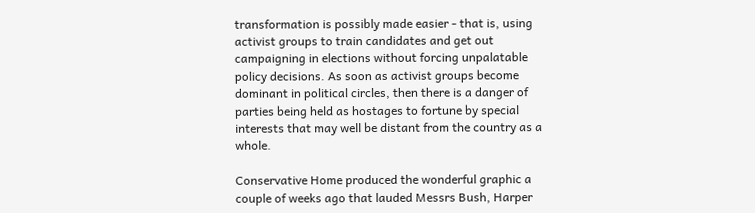transformation is possibly made easier - that is, using activist groups to train candidates and get out campaigning in elections without forcing unpalatable policy decisions. As soon as activist groups become dominant in political circles, then there is a danger of parties being held as hostages to fortune by special interests that may well be distant from the country as a whole.

Conservative Home produced the wonderful graphic a couple of weeks ago that lauded Messrs Bush, Harper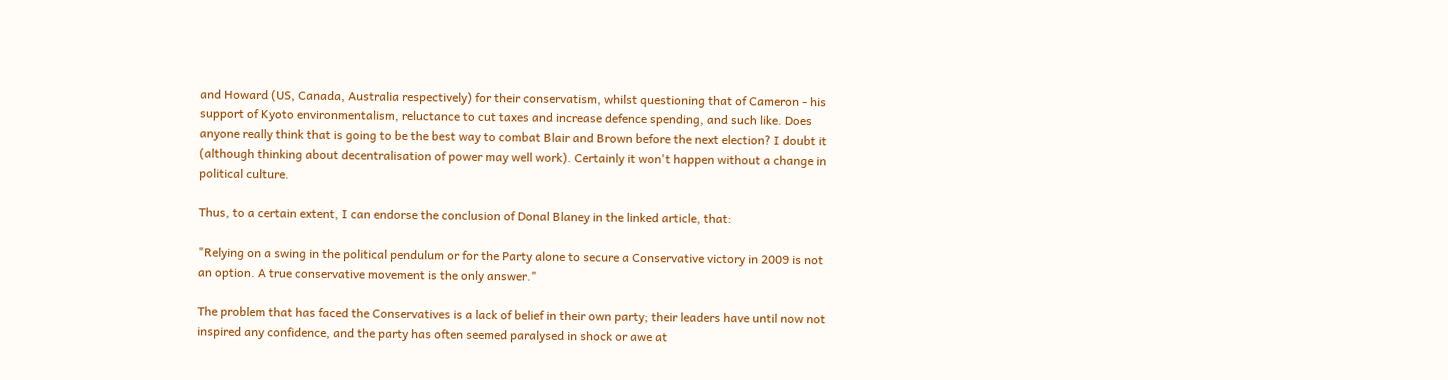and Howard (US, Canada, Australia respectively) for their conservatism, whilst questioning that of Cameron - his support of Kyoto environmentalism, reluctance to cut taxes and increase defence spending, and such like. Does anyone really think that is going to be the best way to combat Blair and Brown before the next election? I doubt it (although thinking about decentralisation of power may well work). Certainly it won't happen without a change in political culture.

Thus, to a certain extent, I can endorse the conclusion of Donal Blaney in the linked article, that:

"Relying on a swing in the political pendulum or for the Party alone to secure a Conservative victory in 2009 is not an option. A true conservative movement is the only answer."

The problem that has faced the Conservatives is a lack of belief in their own party; their leaders have until now not inspired any confidence, and the party has often seemed paralysed in shock or awe at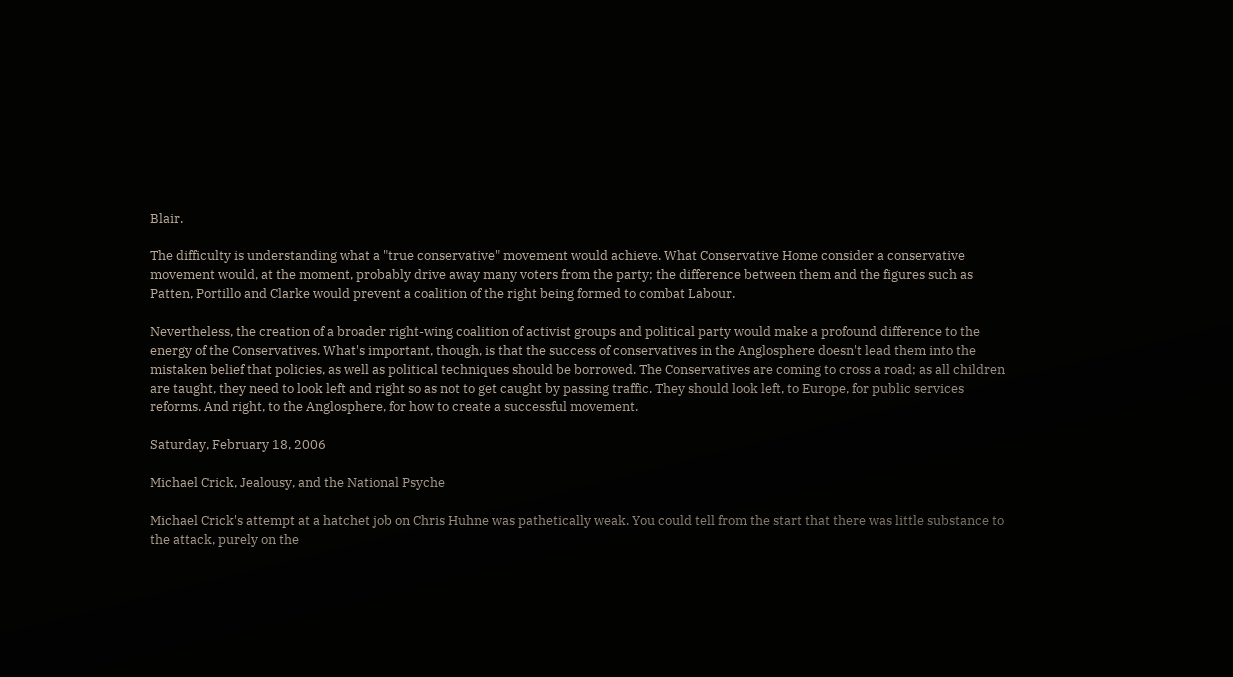Blair.

The difficulty is understanding what a "true conservative" movement would achieve. What Conservative Home consider a conservative movement would, at the moment, probably drive away many voters from the party; the difference between them and the figures such as Patten, Portillo and Clarke would prevent a coalition of the right being formed to combat Labour.

Nevertheless, the creation of a broader right-wing coalition of activist groups and political party would make a profound difference to the energy of the Conservatives. What's important, though, is that the success of conservatives in the Anglosphere doesn't lead them into the mistaken belief that policies, as well as political techniques should be borrowed. The Conservatives are coming to cross a road; as all children are taught, they need to look left and right so as not to get caught by passing traffic. They should look left, to Europe, for public services reforms. And right, to the Anglosphere, for how to create a successful movement.

Saturday, February 18, 2006

Michael Crick, Jealousy, and the National Psyche

Michael Crick's attempt at a hatchet job on Chris Huhne was pathetically weak. You could tell from the start that there was little substance to the attack, purely on the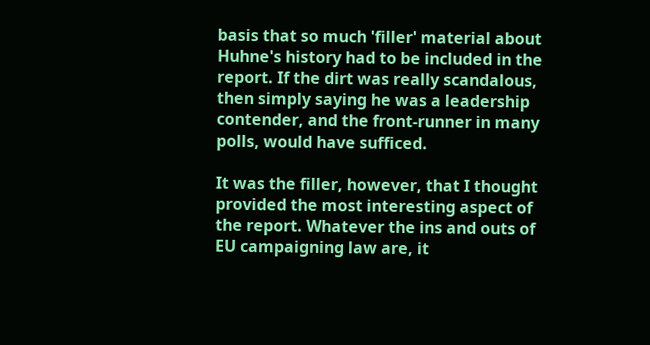basis that so much 'filler' material about Huhne's history had to be included in the report. If the dirt was really scandalous, then simply saying he was a leadership contender, and the front-runner in many polls, would have sufficed.

It was the filler, however, that I thought provided the most interesting aspect of the report. Whatever the ins and outs of EU campaigning law are, it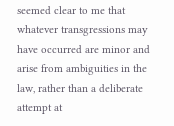seemed clear to me that whatever transgressions may have occurred are minor and arise from ambiguities in the law, rather than a deliberate attempt at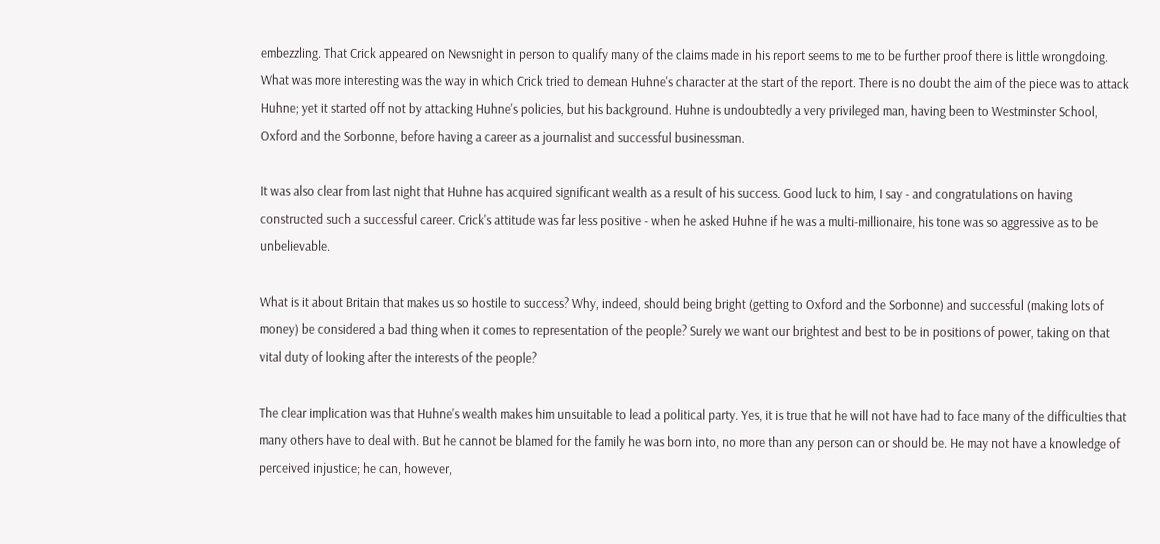embezzling. That Crick appeared on Newsnight in person to qualify many of the claims made in his report seems to me to be further proof there is little wrongdoing.
What was more interesting was the way in which Crick tried to demean Huhne's character at the start of the report. There is no doubt the aim of the piece was to attack Huhne; yet it started off not by attacking Huhne's policies, but his background. Huhne is undoubtedly a very privileged man, having been to Westminster School, Oxford and the Sorbonne, before having a career as a journalist and successful businessman.

It was also clear from last night that Huhne has acquired significant wealth as a result of his success. Good luck to him, I say - and congratulations on having constructed such a successful career. Crick's attitude was far less positive - when he asked Huhne if he was a multi-millionaire, his tone was so aggressive as to be unbelievable.

What is it about Britain that makes us so hostile to success? Why, indeed, should being bright (getting to Oxford and the Sorbonne) and successful (making lots of money) be considered a bad thing when it comes to representation of the people? Surely we want our brightest and best to be in positions of power, taking on that vital duty of looking after the interests of the people?

The clear implication was that Huhne's wealth makes him unsuitable to lead a political party. Yes, it is true that he will not have had to face many of the difficulties that many others have to deal with. But he cannot be blamed for the family he was born into, no more than any person can or should be. He may not have a knowledge of perceived injustice; he can, however,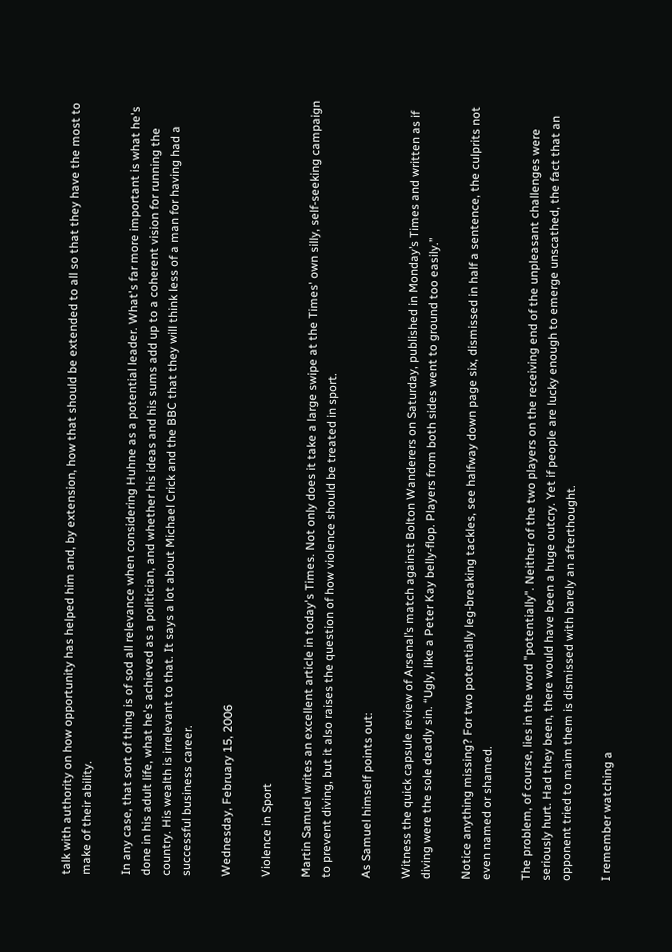talk with authority on how opportunity has helped him and, by extension, how that should be extended to all so that they have the most to make of their ability.

In any case, that sort of thing is of sod all relevance when considering Huhne as a potential leader. What's far more important is what he's done in his adult life, what he's achieved as a politician, and whether his ideas and his sums add up to a coherent vision for running the country. His wealth is irrelevant to that. It says a lot about Michael Crick and the BBC that they will think less of a man for having had a successful business career.

Wednesday, February 15, 2006

Violence in Sport

Martin Samuel writes an excellent article in today's Times. Not only does it take a large swipe at the Times' own silly, self-seeking campaign to prevent diving, but it also raises the question of how violence should be treated in sport.

As Samuel himself points out:

Witness the quick capsule review of Arsenal’s match against Bolton Wanderers on Saturday, published in Monday’s Times and written as if diving were the sole deadly sin. “Ugly, like a Peter Kay belly-flop. Players from both sides went to ground too easily.”

Notice anything missing? For two potentially leg-breaking tackles, see halfway down page six, dismissed in half a sentence, the culprits not even named or shamed.

The problem, of course, lies in the word "potentially". Neither of the two players on the receiving end of the unpleasant challenges were seriously hurt. Had they been, there would have been a huge outcry. Yet if people are lucky enough to emerge unscathed, the fact that an opponent tried to maim them is dismissed with barely an afterthought.

I remember watching a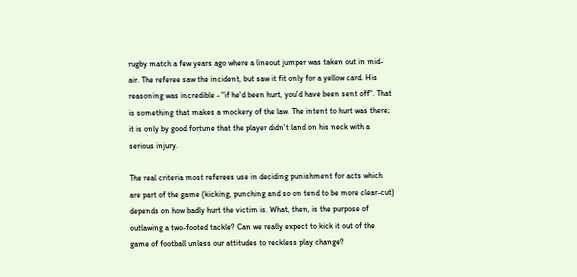rugby match a few years ago where a lineout jumper was taken out in mid-air. The referee saw the incident, but saw it fit only for a yellow card. His reasoning was incredible - "if he'd been hurt, you'd have been sent off". That is something that makes a mockery of the law. The intent to hurt was there; it is only by good fortune that the player didn't land on his neck with a serious injury.

The real criteria most referees use in deciding punishment for acts which are part of the game (kicking, punching and so on tend to be more clear-cut) depends on how badly hurt the victim is. What, then, is the purpose of outlawing a two-footed tackle? Can we really expect to kick it out of the game of football unless our attitudes to reckless play change?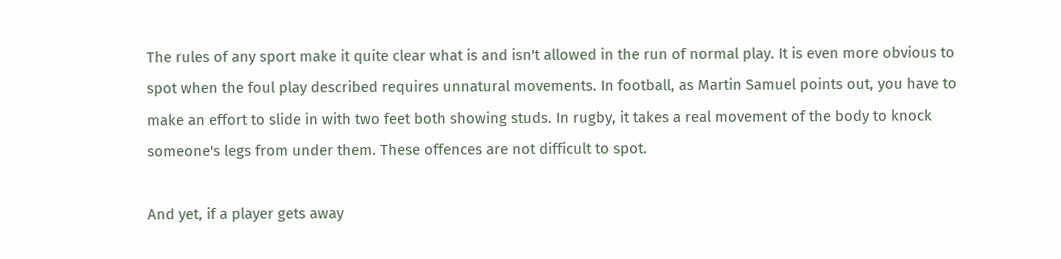The rules of any sport make it quite clear what is and isn't allowed in the run of normal play. It is even more obvious to spot when the foul play described requires unnatural movements. In football, as Martin Samuel points out, you have to make an effort to slide in with two feet both showing studs. In rugby, it takes a real movement of the body to knock someone's legs from under them. These offences are not difficult to spot.

And yet, if a player gets away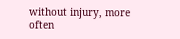without injury, more often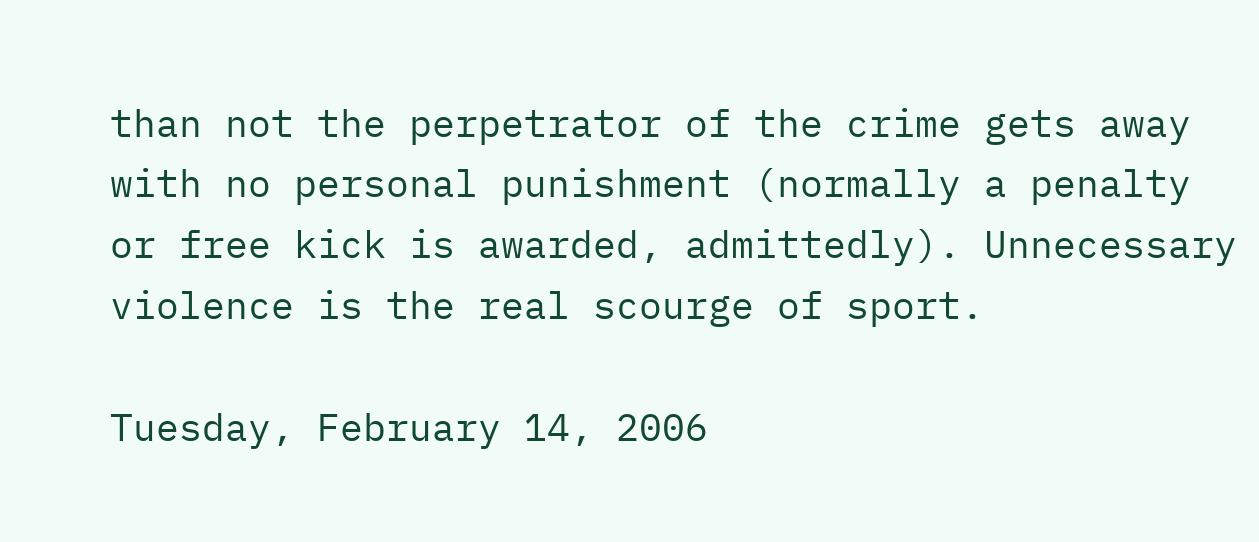than not the perpetrator of the crime gets away with no personal punishment (normally a penalty or free kick is awarded, admittedly). Unnecessary violence is the real scourge of sport.

Tuesday, February 14, 2006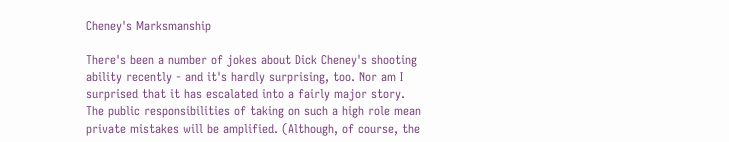Cheney's Marksmanship

There's been a number of jokes about Dick Cheney's shooting ability recently - and it's hardly surprising, too. Nor am I surprised that it has escalated into a fairly major story. The public responsibilities of taking on such a high role mean private mistakes will be amplified. (Although, of course, the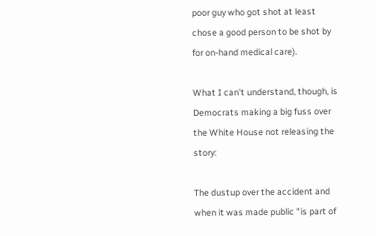poor guy who got shot at least chose a good person to be shot by for on-hand medical care).

What I can't understand, though, is Democrats making a big fuss over the White House not releasing the story:

The dustup over the accident and when it was made public "is part of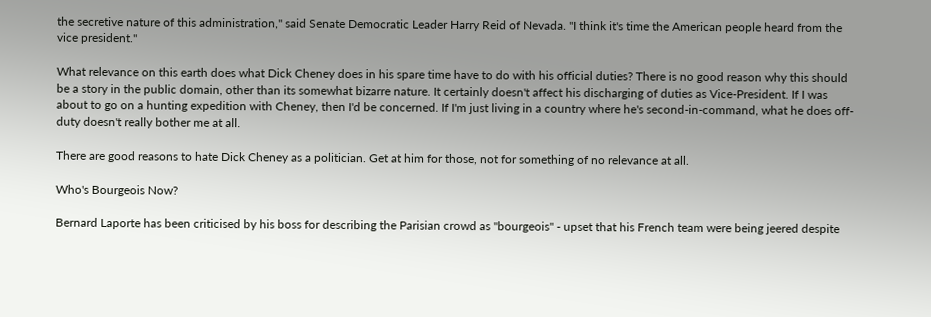the secretive nature of this administration," said Senate Democratic Leader Harry Reid of Nevada. "I think it's time the American people heard from the vice president."

What relevance on this earth does what Dick Cheney does in his spare time have to do with his official duties? There is no good reason why this should be a story in the public domain, other than its somewhat bizarre nature. It certainly doesn't affect his discharging of duties as Vice-President. If I was about to go on a hunting expedition with Cheney, then I'd be concerned. If I'm just living in a country where he's second-in-command, what he does off-duty doesn't really bother me at all.

There are good reasons to hate Dick Cheney as a politician. Get at him for those, not for something of no relevance at all.

Who's Bourgeois Now?

Bernard Laporte has been criticised by his boss for describing the Parisian crowd as "bourgeois" - upset that his French team were being jeered despite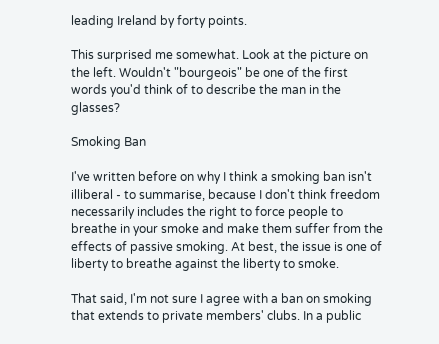leading Ireland by forty points.

This surprised me somewhat. Look at the picture on the left. Wouldn't "bourgeois" be one of the first words you'd think of to describe the man in the glasses?

Smoking Ban

I've written before on why I think a smoking ban isn't illiberal - to summarise, because I don't think freedom necessarily includes the right to force people to breathe in your smoke and make them suffer from the effects of passive smoking. At best, the issue is one of liberty to breathe against the liberty to smoke.

That said, I'm not sure I agree with a ban on smoking that extends to private members' clubs. In a public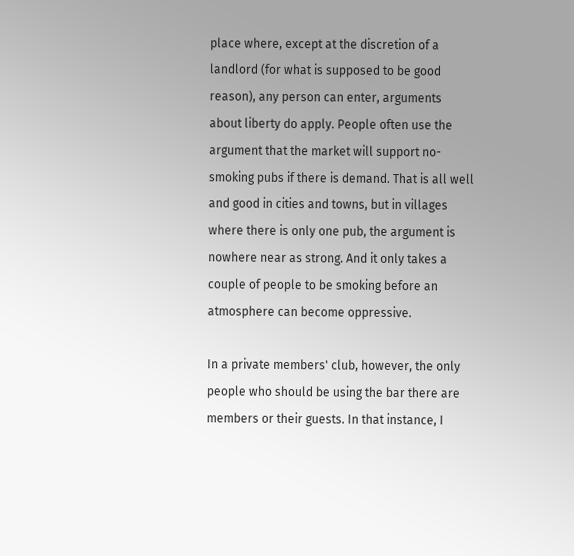place where, except at the discretion of a landlord (for what is supposed to be good reason), any person can enter, arguments about liberty do apply. People often use the argument that the market will support no-smoking pubs if there is demand. That is all well and good in cities and towns, but in villages where there is only one pub, the argument is nowhere near as strong. And it only takes a couple of people to be smoking before an atmosphere can become oppressive.

In a private members' club, however, the only people who should be using the bar there are members or their guests. In that instance, I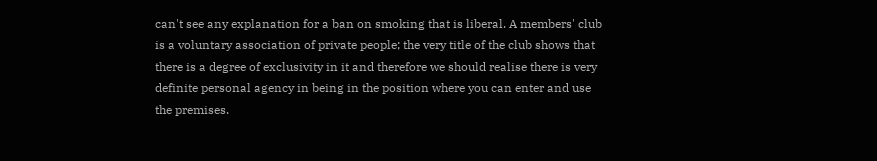can't see any explanation for a ban on smoking that is liberal. A members' club is a voluntary association of private people; the very title of the club shows that there is a degree of exclusivity in it and therefore we should realise there is very definite personal agency in being in the position where you can enter and use the premises.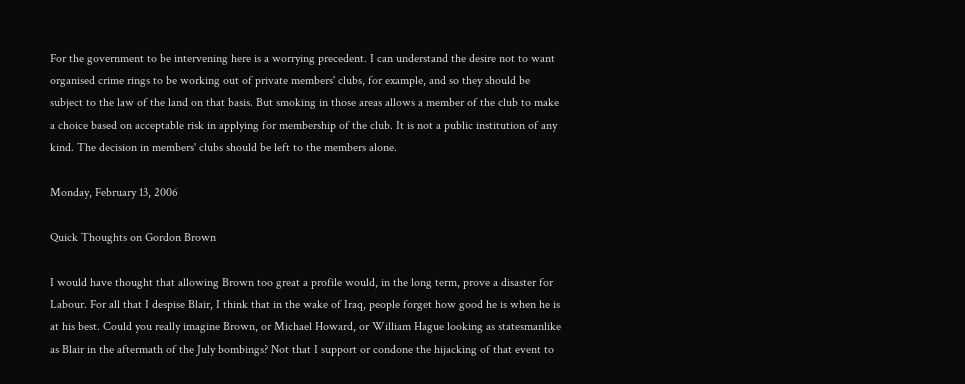For the government to be intervening here is a worrying precedent. I can understand the desire not to want organised crime rings to be working out of private members' clubs, for example, and so they should be subject to the law of the land on that basis. But smoking in those areas allows a member of the club to make a choice based on acceptable risk in applying for membership of the club. It is not a public institution of any kind. The decision in members' clubs should be left to the members alone.

Monday, February 13, 2006

Quick Thoughts on Gordon Brown

I would have thought that allowing Brown too great a profile would, in the long term, prove a disaster for Labour. For all that I despise Blair, I think that in the wake of Iraq, people forget how good he is when he is at his best. Could you really imagine Brown, or Michael Howard, or William Hague looking as statesmanlike as Blair in the aftermath of the July bombings? Not that I support or condone the hijacking of that event to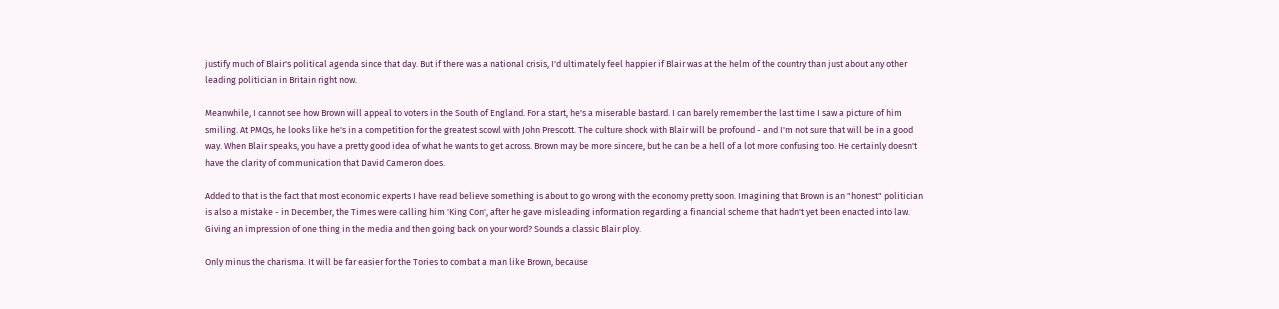justify much of Blair's political agenda since that day. But if there was a national crisis, I'd ultimately feel happier if Blair was at the helm of the country than just about any other leading politician in Britain right now.

Meanwhile, I cannot see how Brown will appeal to voters in the South of England. For a start, he's a miserable bastard. I can barely remember the last time I saw a picture of him smiling. At PMQs, he looks like he's in a competition for the greatest scowl with John Prescott. The culture shock with Blair will be profound - and I'm not sure that will be in a good way. When Blair speaks, you have a pretty good idea of what he wants to get across. Brown may be more sincere, but he can be a hell of a lot more confusing too. He certainly doesn't have the clarity of communication that David Cameron does.

Added to that is the fact that most economic experts I have read believe something is about to go wrong with the economy pretty soon. Imagining that Brown is an "honest" politician is also a mistake - in December, the Times were calling him 'King Con', after he gave misleading information regarding a financial scheme that hadn't yet been enacted into law. Giving an impression of one thing in the media and then going back on your word? Sounds a classic Blair ploy.

Only minus the charisma. It will be far easier for the Tories to combat a man like Brown, because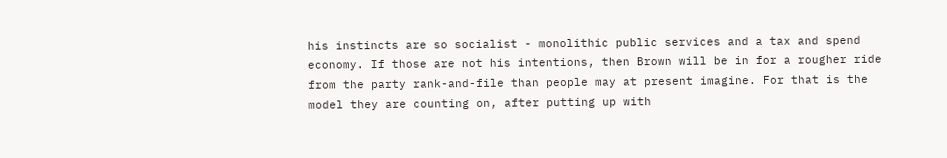his instincts are so socialist - monolithic public services and a tax and spend economy. If those are not his intentions, then Brown will be in for a rougher ride from the party rank-and-file than people may at present imagine. For that is the model they are counting on, after putting up with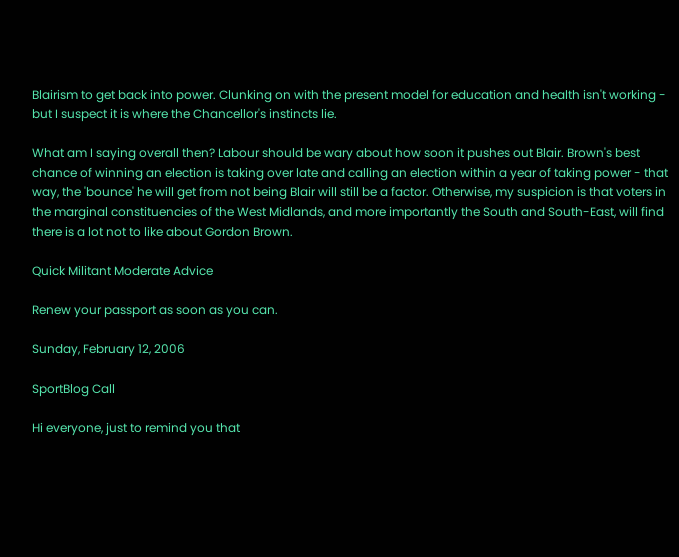Blairism to get back into power. Clunking on with the present model for education and health isn't working - but I suspect it is where the Chancellor's instincts lie.

What am I saying overall then? Labour should be wary about how soon it pushes out Blair. Brown's best chance of winning an election is taking over late and calling an election within a year of taking power - that way, the 'bounce' he will get from not being Blair will still be a factor. Otherwise, my suspicion is that voters in the marginal constituencies of the West Midlands, and more importantly the South and South-East, will find there is a lot not to like about Gordon Brown.

Quick Militant Moderate Advice

Renew your passport as soon as you can.

Sunday, February 12, 2006

SportBlog Call

Hi everyone, just to remind you that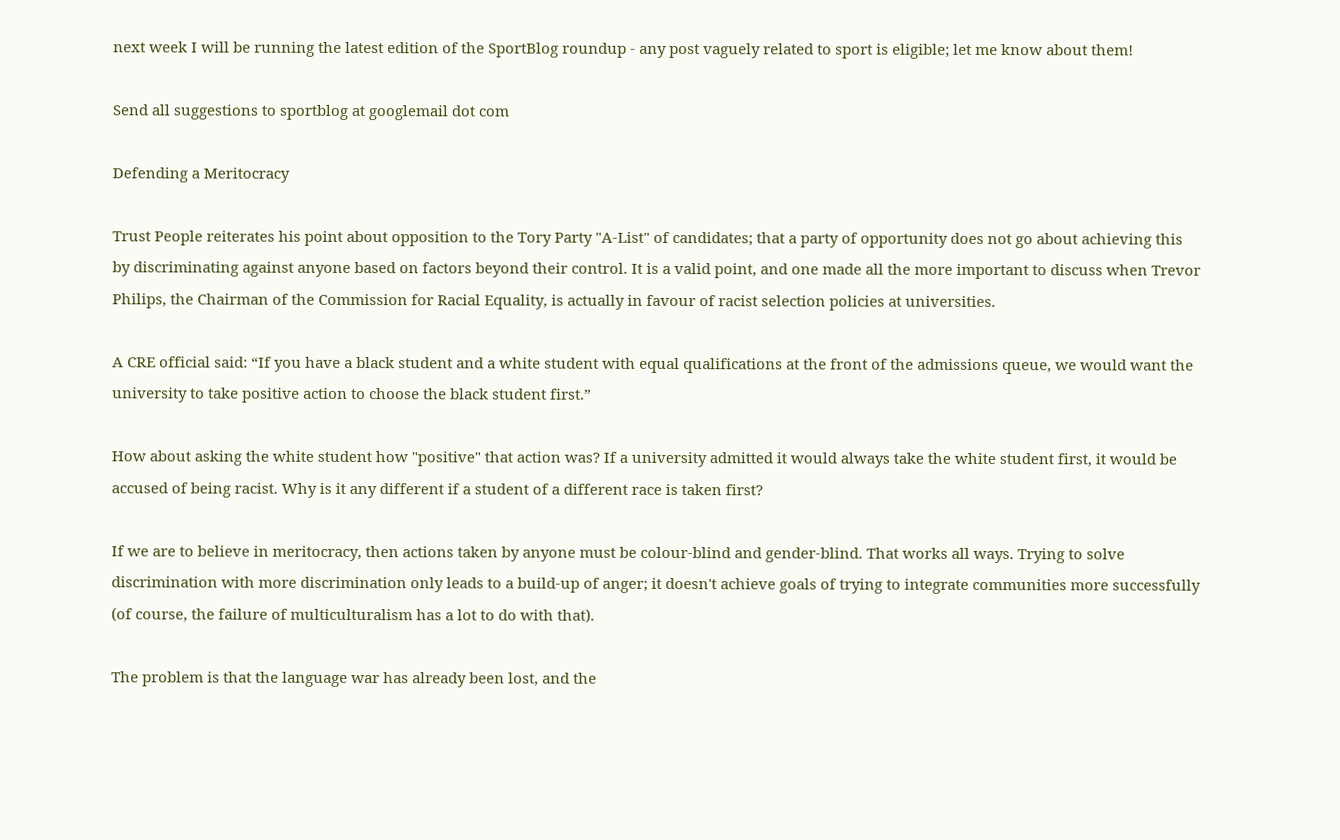next week I will be running the latest edition of the SportBlog roundup - any post vaguely related to sport is eligible; let me know about them!

Send all suggestions to sportblog at googlemail dot com

Defending a Meritocracy

Trust People reiterates his point about opposition to the Tory Party "A-List" of candidates; that a party of opportunity does not go about achieving this by discriminating against anyone based on factors beyond their control. It is a valid point, and one made all the more important to discuss when Trevor Philips, the Chairman of the Commission for Racial Equality, is actually in favour of racist selection policies at universities.

A CRE official said: “If you have a black student and a white student with equal qualifications at the front of the admissions queue, we would want the university to take positive action to choose the black student first.”

How about asking the white student how "positive" that action was? If a university admitted it would always take the white student first, it would be accused of being racist. Why is it any different if a student of a different race is taken first?

If we are to believe in meritocracy, then actions taken by anyone must be colour-blind and gender-blind. That works all ways. Trying to solve discrimination with more discrimination only leads to a build-up of anger; it doesn't achieve goals of trying to integrate communities more successfully (of course, the failure of multiculturalism has a lot to do with that).

The problem is that the language war has already been lost, and the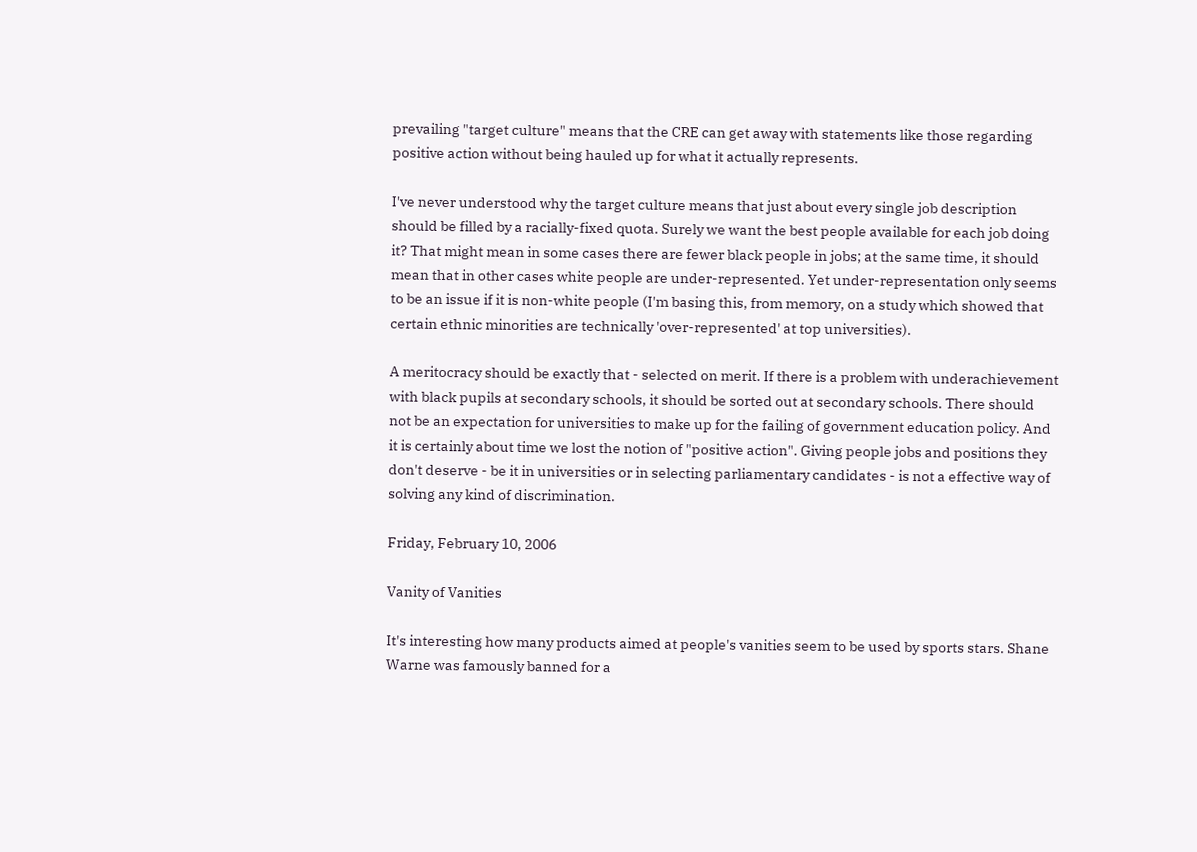prevailing "target culture" means that the CRE can get away with statements like those regarding positive action without being hauled up for what it actually represents.

I've never understood why the target culture means that just about every single job description should be filled by a racially-fixed quota. Surely we want the best people available for each job doing it? That might mean in some cases there are fewer black people in jobs; at the same time, it should mean that in other cases white people are under-represented. Yet under-representation only seems to be an issue if it is non-white people (I'm basing this, from memory, on a study which showed that certain ethnic minorities are technically 'over-represented' at top universities).

A meritocracy should be exactly that - selected on merit. If there is a problem with underachievement with black pupils at secondary schools, it should be sorted out at secondary schools. There should not be an expectation for universities to make up for the failing of government education policy. And it is certainly about time we lost the notion of "positive action". Giving people jobs and positions they don't deserve - be it in universities or in selecting parliamentary candidates - is not a effective way of solving any kind of discrimination.

Friday, February 10, 2006

Vanity of Vanities

It's interesting how many products aimed at people's vanities seem to be used by sports stars. Shane Warne was famously banned for a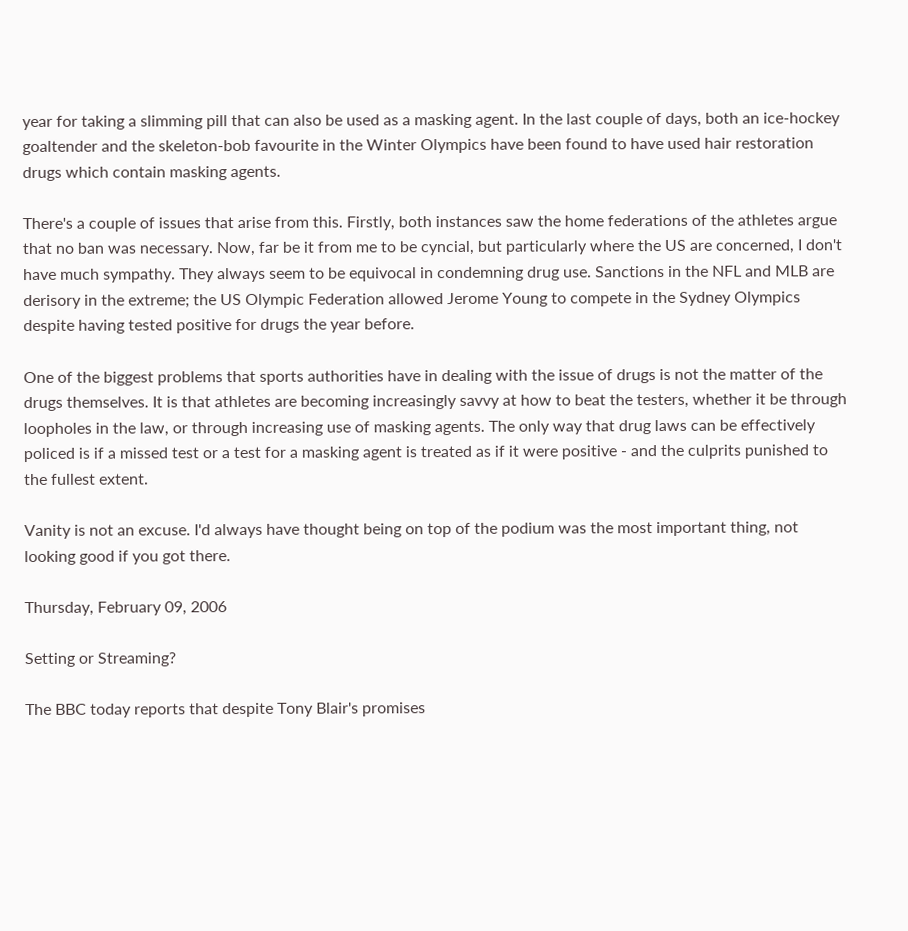year for taking a slimming pill that can also be used as a masking agent. In the last couple of days, both an ice-hockey goaltender and the skeleton-bob favourite in the Winter Olympics have been found to have used hair restoration drugs which contain masking agents.

There's a couple of issues that arise from this. Firstly, both instances saw the home federations of the athletes argue that no ban was necessary. Now, far be it from me to be cyncial, but particularly where the US are concerned, I don't have much sympathy. They always seem to be equivocal in condemning drug use. Sanctions in the NFL and MLB are derisory in the extreme; the US Olympic Federation allowed Jerome Young to compete in the Sydney Olympics despite having tested positive for drugs the year before.

One of the biggest problems that sports authorities have in dealing with the issue of drugs is not the matter of the drugs themselves. It is that athletes are becoming increasingly savvy at how to beat the testers, whether it be through loopholes in the law, or through increasing use of masking agents. The only way that drug laws can be effectively policed is if a missed test or a test for a masking agent is treated as if it were positive - and the culprits punished to the fullest extent.

Vanity is not an excuse. I'd always have thought being on top of the podium was the most important thing, not looking good if you got there.

Thursday, February 09, 2006

Setting or Streaming?

The BBC today reports that despite Tony Blair's promises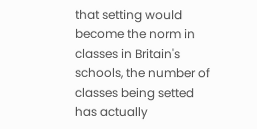that setting would become the norm in classes in Britain's schools, the number of classes being setted has actually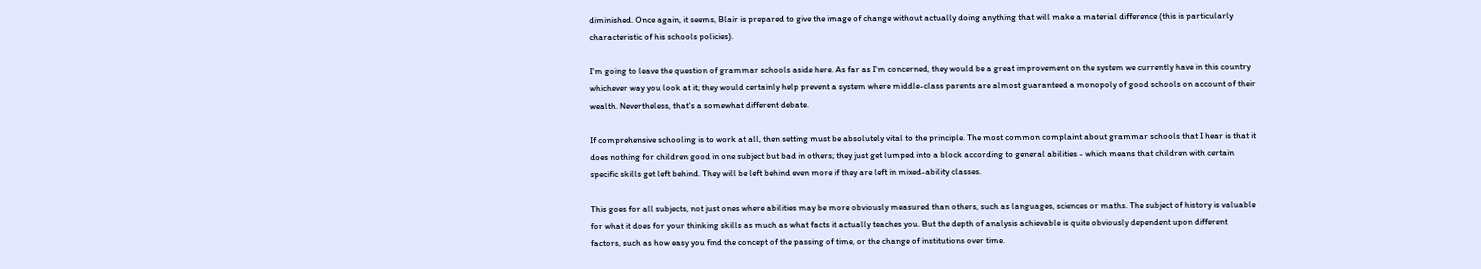diminished. Once again, it seems, Blair is prepared to give the image of change without actually doing anything that will make a material difference (this is particularly characteristic of his schools policies).

I'm going to leave the question of grammar schools aside here. As far as I'm concerned, they would be a great improvement on the system we currently have in this country whichever way you look at it; they would certainly help prevent a system where middle-class parents are almost guaranteed a monopoly of good schools on account of their wealth. Nevertheless, that's a somewhat different debate.

If comprehensive schooling is to work at all, then setting must be absolutely vital to the principle. The most common complaint about grammar schools that I hear is that it does nothing for children good in one subject but bad in others; they just get lumped into a block according to general abilities - which means that children with certain specific skills get left behind. They will be left behind even more if they are left in mixed-ability classes.

This goes for all subjects, not just ones where abilities may be more obviously measured than others, such as languages, sciences or maths. The subject of history is valuable for what it does for your thinking skills as much as what facts it actually teaches you. But the depth of analysis achievable is quite obviously dependent upon different factors, such as how easy you find the concept of the passing of time, or the change of institutions over time.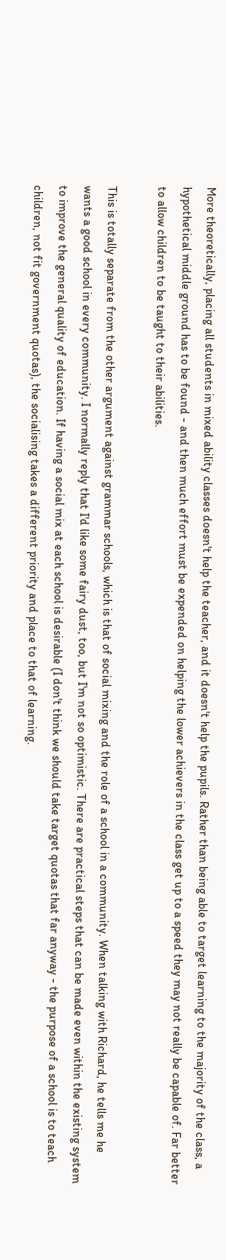More theoretically, placing all students in mixed ability classes doesn't help the teacher, and it doesn't help the pupils. Rather than being able to target learning to the majority of the class, a hypothetical middle ground has to be found - and then much effort must be expended on helping the lower achievers in the class get up to a speed they may not really be capable of. Far better to allow children to be taught to their abilities.

This is totally separate from the other argument against grammar schools, which is that of social mixing and the role of a school in a community. When talking with Richard, he tells me he wants a good school in every community. I normally reply that I'd like some fairy dust, too, but I'm not so optimistic. There are practical steps that can be made even within the existing system to improve the general quality of education. If having a social mix at each school is desirable (I don't think we should take target quotas that far anyway - the purpose of a school is to teach children, not fit government quotas), the socialising takes a different priority and place to that of learning.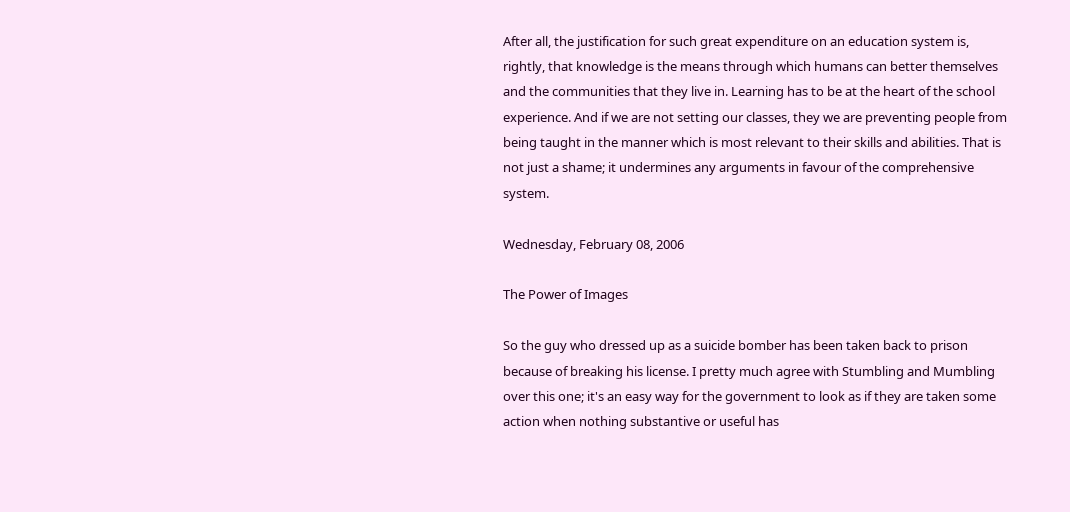After all, the justification for such great expenditure on an education system is, rightly, that knowledge is the means through which humans can better themselves and the communities that they live in. Learning has to be at the heart of the school experience. And if we are not setting our classes, they we are preventing people from being taught in the manner which is most relevant to their skills and abilities. That is not just a shame; it undermines any arguments in favour of the comprehensive system.

Wednesday, February 08, 2006

The Power of Images

So the guy who dressed up as a suicide bomber has been taken back to prison because of breaking his license. I pretty much agree with Stumbling and Mumbling over this one; it's an easy way for the government to look as if they are taken some action when nothing substantive or useful has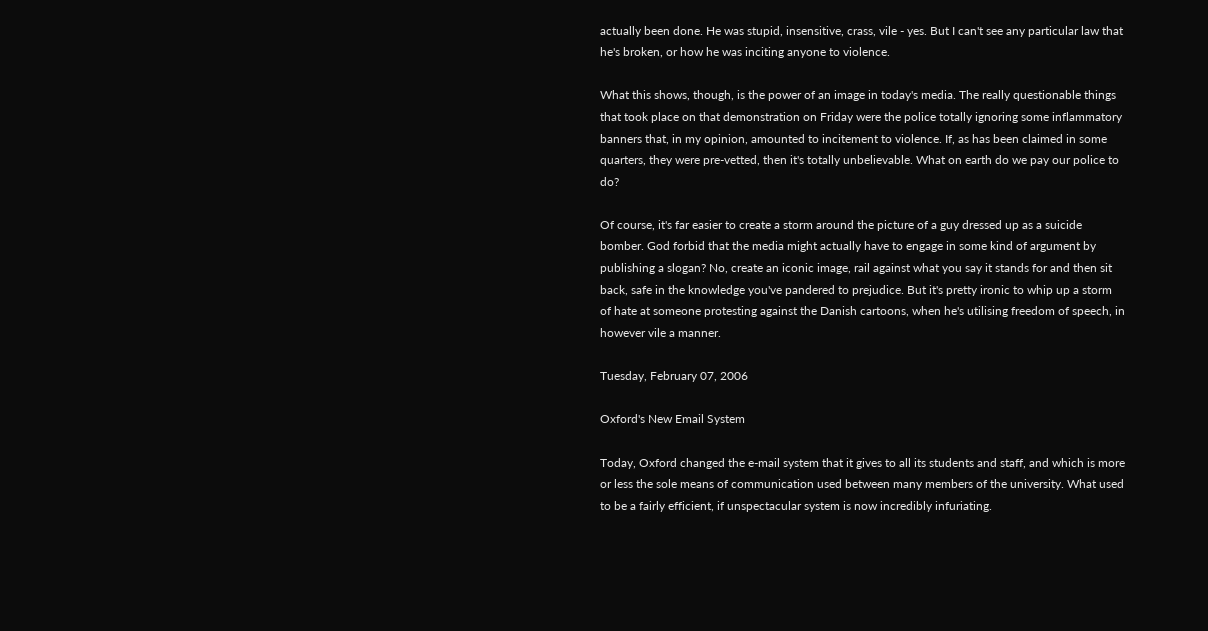actually been done. He was stupid, insensitive, crass, vile - yes. But I can't see any particular law that he's broken, or how he was inciting anyone to violence.

What this shows, though, is the power of an image in today's media. The really questionable things that took place on that demonstration on Friday were the police totally ignoring some inflammatory banners that, in my opinion, amounted to incitement to violence. If, as has been claimed in some quarters, they were pre-vetted, then it's totally unbelievable. What on earth do we pay our police to do?

Of course, it's far easier to create a storm around the picture of a guy dressed up as a suicide bomber. God forbid that the media might actually have to engage in some kind of argument by publishing a slogan? No, create an iconic image, rail against what you say it stands for and then sit back, safe in the knowledge you've pandered to prejudice. But it's pretty ironic to whip up a storm of hate at someone protesting against the Danish cartoons, when he's utilising freedom of speech, in however vile a manner.

Tuesday, February 07, 2006

Oxford's New Email System

Today, Oxford changed the e-mail system that it gives to all its students and staff, and which is more or less the sole means of communication used between many members of the university. What used to be a fairly efficient, if unspectacular system is now incredibly infuriating.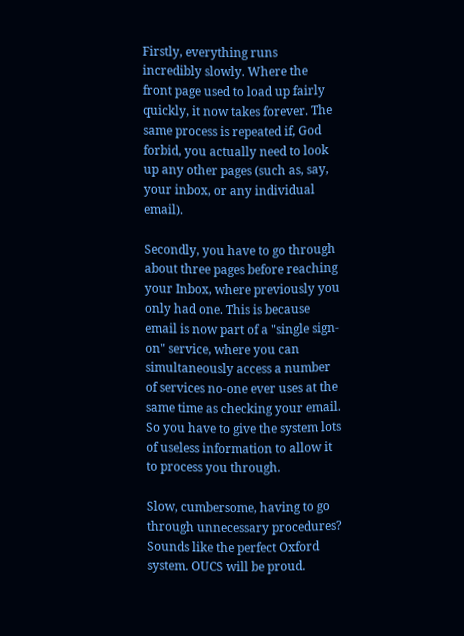Firstly, everything runs incredibly slowly. Where the front page used to load up fairly quickly, it now takes forever. The same process is repeated if, God forbid, you actually need to look up any other pages (such as, say, your inbox, or any individual email).

Secondly, you have to go through about three pages before reaching your Inbox, where previously you only had one. This is because email is now part of a "single sign-on" service, where you can simultaneously access a number of services no-one ever uses at the same time as checking your email. So you have to give the system lots of useless information to allow it to process you through.

Slow, cumbersome, having to go through unnecessary procedures? Sounds like the perfect Oxford system. OUCS will be proud.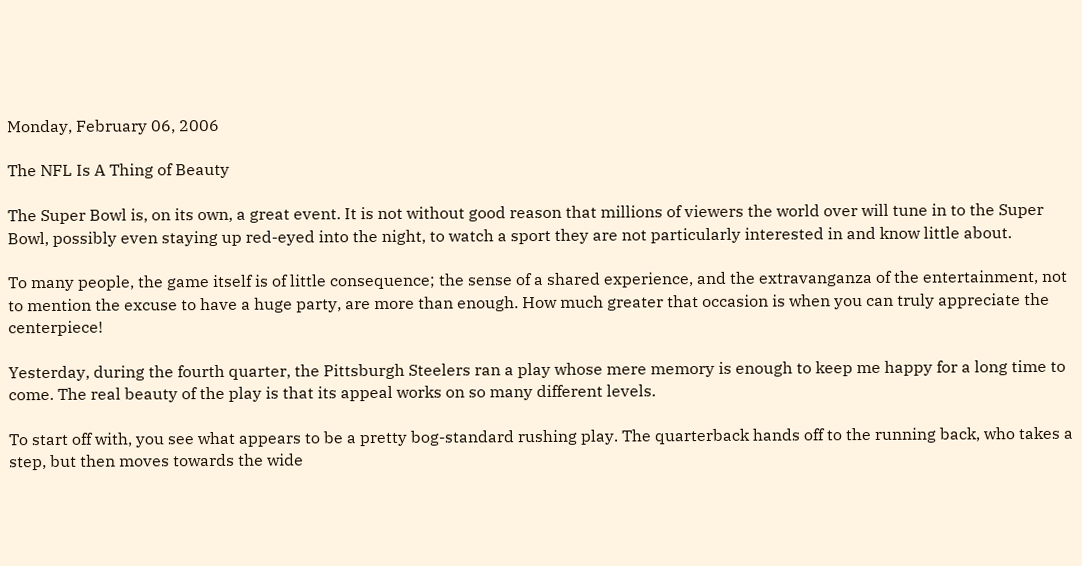Monday, February 06, 2006

The NFL Is A Thing of Beauty

The Super Bowl is, on its own, a great event. It is not without good reason that millions of viewers the world over will tune in to the Super Bowl, possibly even staying up red-eyed into the night, to watch a sport they are not particularly interested in and know little about.

To many people, the game itself is of little consequence; the sense of a shared experience, and the extravanganza of the entertainment, not to mention the excuse to have a huge party, are more than enough. How much greater that occasion is when you can truly appreciate the centerpiece!

Yesterday, during the fourth quarter, the Pittsburgh Steelers ran a play whose mere memory is enough to keep me happy for a long time to come. The real beauty of the play is that its appeal works on so many different levels.

To start off with, you see what appears to be a pretty bog-standard rushing play. The quarterback hands off to the running back, who takes a step, but then moves towards the wide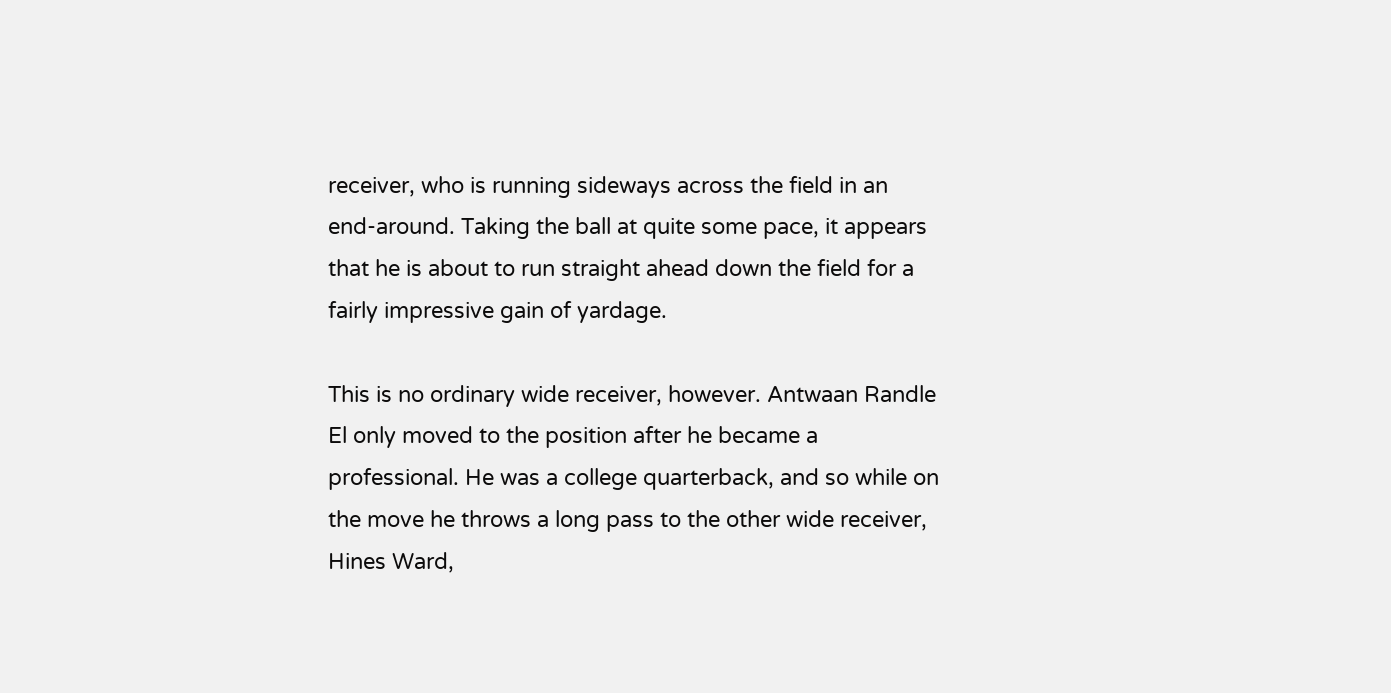receiver, who is running sideways across the field in an end-around. Taking the ball at quite some pace, it appears that he is about to run straight ahead down the field for a fairly impressive gain of yardage.

This is no ordinary wide receiver, however. Antwaan Randle El only moved to the position after he became a professional. He was a college quarterback, and so while on the move he throws a long pass to the other wide receiver, Hines Ward,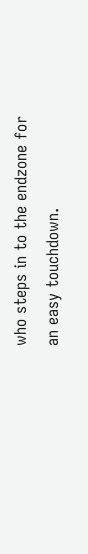who steps in to the endzone for an easy touchdown.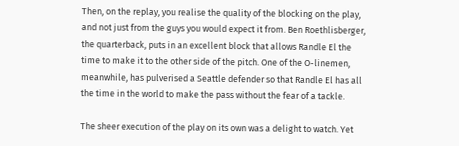Then, on the replay, you realise the quality of the blocking on the play, and not just from the guys you would expect it from. Ben Roethlisberger, the quarterback, puts in an excellent block that allows Randle El the time to make it to the other side of the pitch. One of the O-linemen, meanwhile, has pulverised a Seattle defender so that Randle El has all the time in the world to make the pass without the fear of a tackle.

The sheer execution of the play on its own was a delight to watch. Yet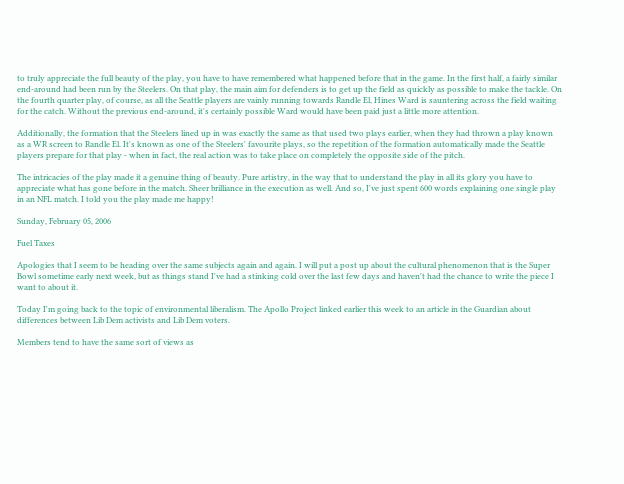to truly appreciate the full beauty of the play, you have to have remembered what happened before that in the game. In the first half, a fairly similar end-around had been run by the Steelers. On that play, the main aim for defenders is to get up the field as quickly as possible to make the tackle. On the fourth quarter play, of course, as all the Seattle players are vainly running towards Randle El, Hines Ward is sauntering across the field waiting for the catch. Without the previous end-around, it's certainly possible Ward would have been paid just a little more attention.

Additionally, the formation that the Steelers lined up in was exactly the same as that used two plays earlier, when they had thrown a play known as a WR screen to Randle El. It's known as one of the Steelers' favourite plays, so the repetition of the formation automatically made the Seattle players prepare for that play - when in fact, the real action was to take place on completely the opposite side of the pitch.

The intricacies of the play made it a genuine thing of beauty. Pure artistry, in the way that to understand the play in all its glory you have to appreciate what has gone before in the match. Sheer brilliance in the execution as well. And so, I've just spent 600 words explaining one single play in an NFL match. I told you the play made me happy!

Sunday, February 05, 2006

Fuel Taxes

Apologies that I seem to be heading over the same subjects again and again. I will put a post up about the cultural phenomenon that is the Super Bowl sometime early next week, but as things stand I've had a stinking cold over the last few days and haven't had the chance to write the piece I want to about it.

Today I'm going back to the topic of environmental liberalism. The Apollo Project linked earlier this week to an article in the Guardian about differences between Lib Dem activists and Lib Dem voters.

Members tend to have the same sort of views as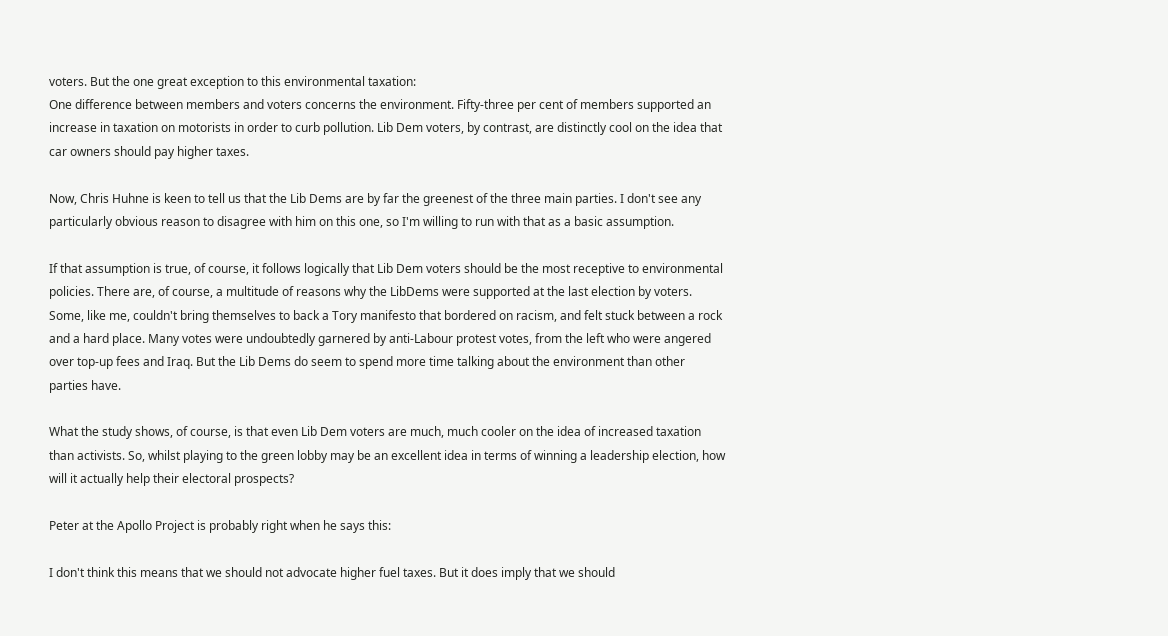voters. But the one great exception to this environmental taxation:
One difference between members and voters concerns the environment. Fifty-three per cent of members supported an increase in taxation on motorists in order to curb pollution. Lib Dem voters, by contrast, are distinctly cool on the idea that car owners should pay higher taxes.

Now, Chris Huhne is keen to tell us that the Lib Dems are by far the greenest of the three main parties. I don't see any particularly obvious reason to disagree with him on this one, so I'm willing to run with that as a basic assumption.

If that assumption is true, of course, it follows logically that Lib Dem voters should be the most receptive to environmental policies. There are, of course, a multitude of reasons why the LibDems were supported at the last election by voters. Some, like me, couldn't bring themselves to back a Tory manifesto that bordered on racism, and felt stuck between a rock and a hard place. Many votes were undoubtedly garnered by anti-Labour protest votes, from the left who were angered over top-up fees and Iraq. But the Lib Dems do seem to spend more time talking about the environment than other parties have.

What the study shows, of course, is that even Lib Dem voters are much, much cooler on the idea of increased taxation than activists. So, whilst playing to the green lobby may be an excellent idea in terms of winning a leadership election, how will it actually help their electoral prospects?

Peter at the Apollo Project is probably right when he says this:

I don't think this means that we should not advocate higher fuel taxes. But it does imply that we should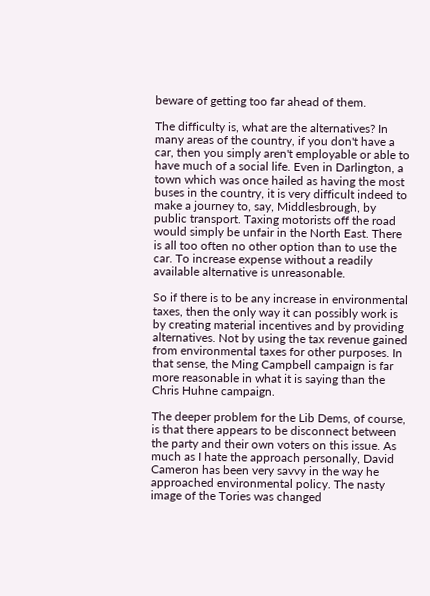beware of getting too far ahead of them.

The difficulty is, what are the alternatives? In many areas of the country, if you don't have a car, then you simply aren't employable or able to have much of a social life. Even in Darlington, a town which was once hailed as having the most buses in the country, it is very difficult indeed to make a journey to, say, Middlesbrough, by public transport. Taxing motorists off the road would simply be unfair in the North East. There is all too often no other option than to use the car. To increase expense without a readily available alternative is unreasonable.

So if there is to be any increase in environmental taxes, then the only way it can possibly work is by creating material incentives and by providing alternatives. Not by using the tax revenue gained from environmental taxes for other purposes. In that sense, the Ming Campbell campaign is far more reasonable in what it is saying than the Chris Huhne campaign.

The deeper problem for the Lib Dems, of course, is that there appears to be disconnect between the party and their own voters on this issue. As much as I hate the approach personally, David Cameron has been very savvy in the way he approached environmental policy. The nasty image of the Tories was changed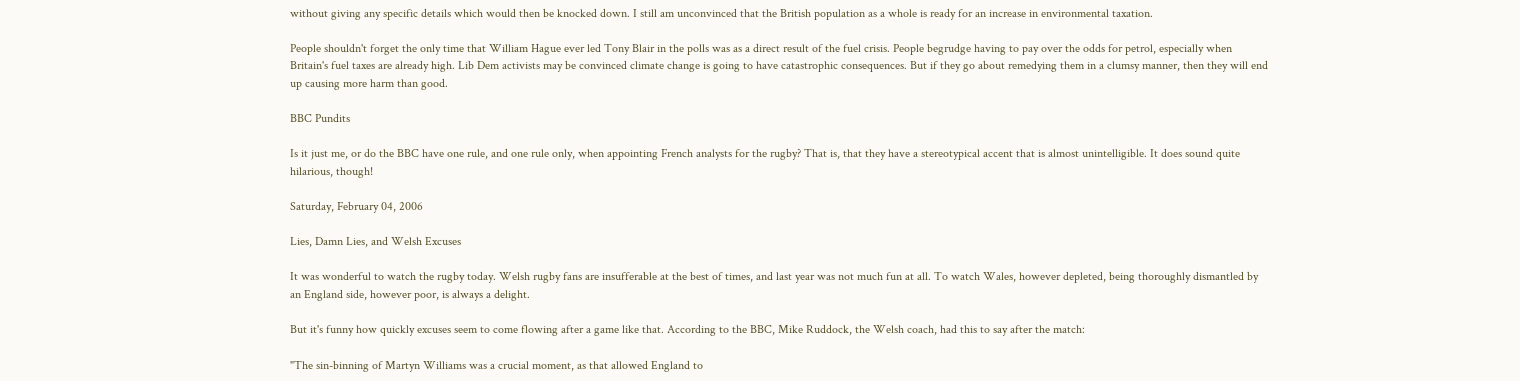without giving any specific details which would then be knocked down. I still am unconvinced that the British population as a whole is ready for an increase in environmental taxation.

People shouldn't forget the only time that William Hague ever led Tony Blair in the polls was as a direct result of the fuel crisis. People begrudge having to pay over the odds for petrol, especially when Britain's fuel taxes are already high. Lib Dem activists may be convinced climate change is going to have catastrophic consequences. But if they go about remedying them in a clumsy manner, then they will end up causing more harm than good.

BBC Pundits

Is it just me, or do the BBC have one rule, and one rule only, when appointing French analysts for the rugby? That is, that they have a stereotypical accent that is almost unintelligible. It does sound quite hilarious, though!

Saturday, February 04, 2006

Lies, Damn Lies, and Welsh Excuses

It was wonderful to watch the rugby today. Welsh rugby fans are insufferable at the best of times, and last year was not much fun at all. To watch Wales, however depleted, being thoroughly dismantled by an England side, however poor, is always a delight.

But it's funny how quickly excuses seem to come flowing after a game like that. According to the BBC, Mike Ruddock, the Welsh coach, had this to say after the match:

"The sin-binning of Martyn Williams was a crucial moment, as that allowed England to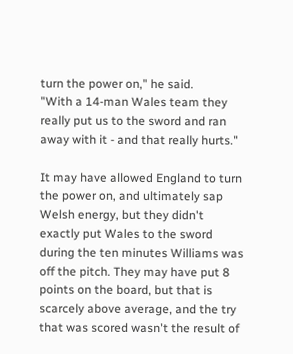turn the power on," he said.
"With a 14-man Wales team they really put us to the sword and ran away with it - and that really hurts."

It may have allowed England to turn the power on, and ultimately sap Welsh energy, but they didn't exactly put Wales to the sword during the ten minutes Williams was off the pitch. They may have put 8 points on the board, but that is scarcely above average, and the try that was scored wasn't the result of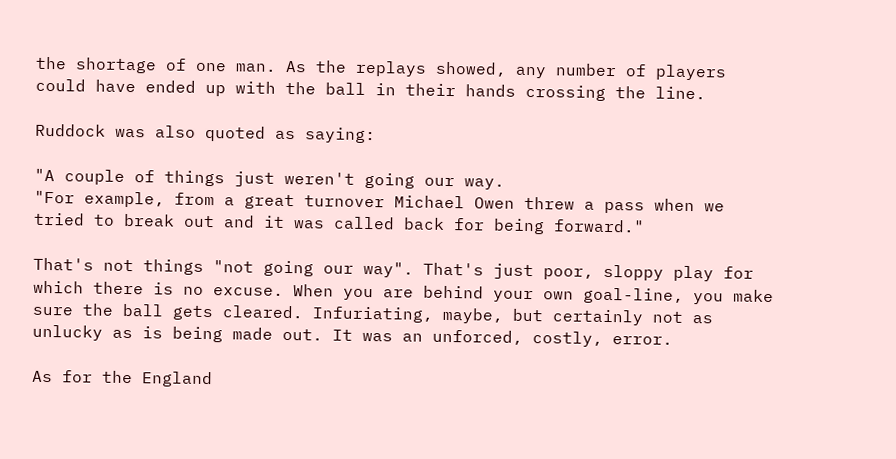the shortage of one man. As the replays showed, any number of players could have ended up with the ball in their hands crossing the line.

Ruddock was also quoted as saying:

"A couple of things just weren't going our way.
"For example, from a great turnover Michael Owen threw a pass when we tried to break out and it was called back for being forward."

That's not things "not going our way". That's just poor, sloppy play for which there is no excuse. When you are behind your own goal-line, you make sure the ball gets cleared. Infuriating, maybe, but certainly not as unlucky as is being made out. It was an unforced, costly, error.

As for the England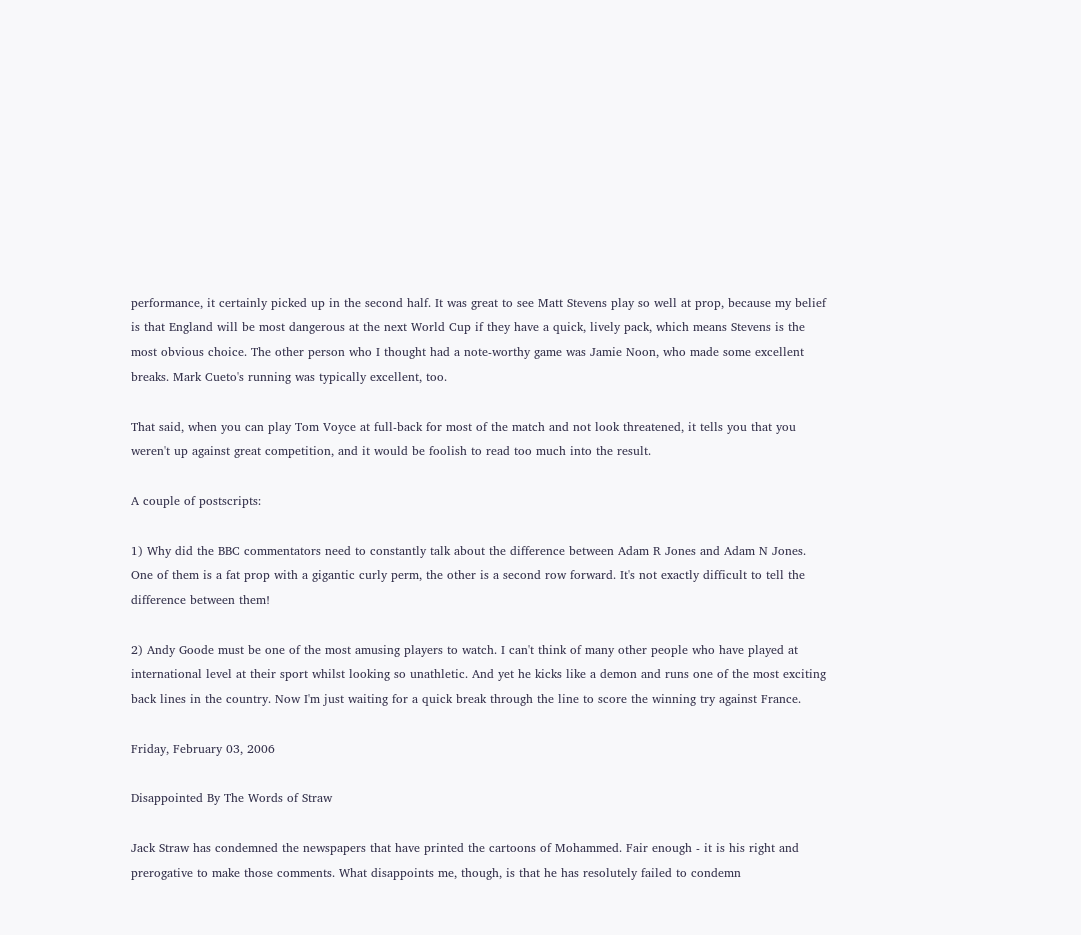performance, it certainly picked up in the second half. It was great to see Matt Stevens play so well at prop, because my belief is that England will be most dangerous at the next World Cup if they have a quick, lively pack, which means Stevens is the most obvious choice. The other person who I thought had a note-worthy game was Jamie Noon, who made some excellent breaks. Mark Cueto's running was typically excellent, too.

That said, when you can play Tom Voyce at full-back for most of the match and not look threatened, it tells you that you weren't up against great competition, and it would be foolish to read too much into the result.

A couple of postscripts:

1) Why did the BBC commentators need to constantly talk about the difference between Adam R Jones and Adam N Jones. One of them is a fat prop with a gigantic curly perm, the other is a second row forward. It's not exactly difficult to tell the difference between them!

2) Andy Goode must be one of the most amusing players to watch. I can't think of many other people who have played at international level at their sport whilst looking so unathletic. And yet he kicks like a demon and runs one of the most exciting back lines in the country. Now I'm just waiting for a quick break through the line to score the winning try against France.

Friday, February 03, 2006

Disappointed By The Words of Straw

Jack Straw has condemned the newspapers that have printed the cartoons of Mohammed. Fair enough - it is his right and prerogative to make those comments. What disappoints me, though, is that he has resolutely failed to condemn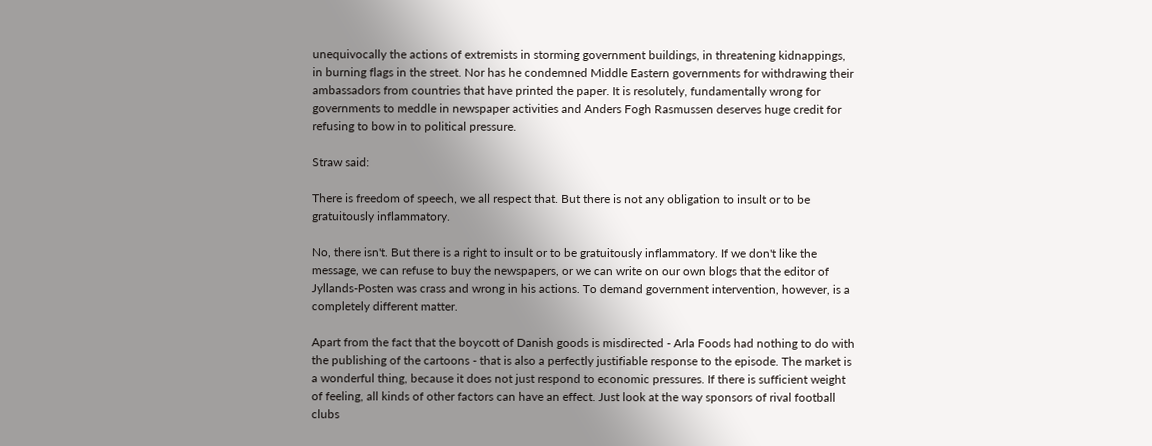unequivocally the actions of extremists in storming government buildings, in threatening kidnappings, in burning flags in the street. Nor has he condemned Middle Eastern governments for withdrawing their ambassadors from countries that have printed the paper. It is resolutely, fundamentally wrong for governments to meddle in newspaper activities and Anders Fogh Rasmussen deserves huge credit for refusing to bow in to political pressure.

Straw said:

There is freedom of speech, we all respect that. But there is not any obligation to insult or to be gratuitously inflammatory.

No, there isn't. But there is a right to insult or to be gratuitously inflammatory. If we don't like the message, we can refuse to buy the newspapers, or we can write on our own blogs that the editor of Jyllands-Posten was crass and wrong in his actions. To demand government intervention, however, is a completely different matter.

Apart from the fact that the boycott of Danish goods is misdirected - Arla Foods had nothing to do with the publishing of the cartoons - that is also a perfectly justifiable response to the episode. The market is a wonderful thing, because it does not just respond to economic pressures. If there is sufficient weight of feeling, all kinds of other factors can have an effect. Just look at the way sponsors of rival football clubs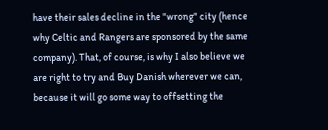have their sales decline in the "wrong" city (hence why Celtic and Rangers are sponsored by the same company). That, of course, is why I also believe we are right to try and Buy Danish wherever we can, because it will go some way to offsetting the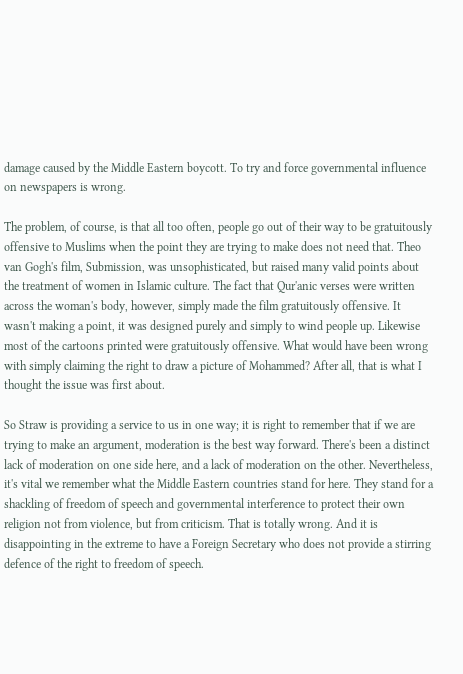damage caused by the Middle Eastern boycott. To try and force governmental influence on newspapers is wrong.

The problem, of course, is that all too often, people go out of their way to be gratuitously offensive to Muslims when the point they are trying to make does not need that. Theo van Gogh's film, Submission, was unsophisticated, but raised many valid points about the treatment of women in Islamic culture. The fact that Qur'anic verses were written across the woman's body, however, simply made the film gratuitously offensive. It wasn't making a point, it was designed purely and simply to wind people up. Likewise most of the cartoons printed were gratuitously offensive. What would have been wrong with simply claiming the right to draw a picture of Mohammed? After all, that is what I thought the issue was first about.

So Straw is providing a service to us in one way; it is right to remember that if we are trying to make an argument, moderation is the best way forward. There's been a distinct lack of moderation on one side here, and a lack of moderation on the other. Nevertheless, it's vital we remember what the Middle Eastern countries stand for here. They stand for a shackling of freedom of speech and governmental interference to protect their own religion not from violence, but from criticism. That is totally wrong. And it is disappointing in the extreme to have a Foreign Secretary who does not provide a stirring defence of the right to freedom of speech.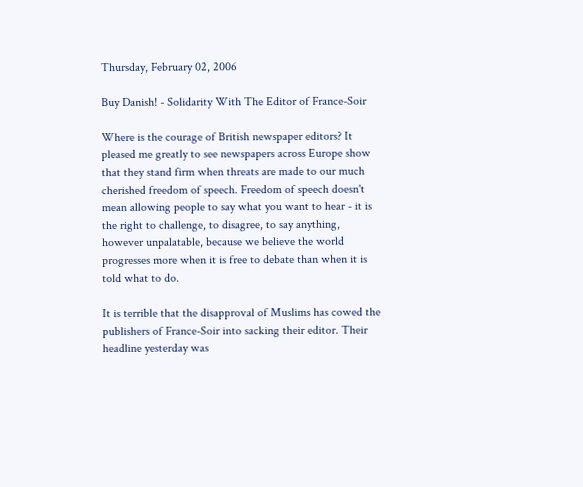Thursday, February 02, 2006

Buy Danish! - Solidarity With The Editor of France-Soir

Where is the courage of British newspaper editors? It pleased me greatly to see newspapers across Europe show that they stand firm when threats are made to our much cherished freedom of speech. Freedom of speech doesn't mean allowing people to say what you want to hear - it is the right to challenge, to disagree, to say anything, however unpalatable, because we believe the world progresses more when it is free to debate than when it is told what to do.

It is terrible that the disapproval of Muslims has cowed the publishers of France-Soir into sacking their editor. Their headline yesterday was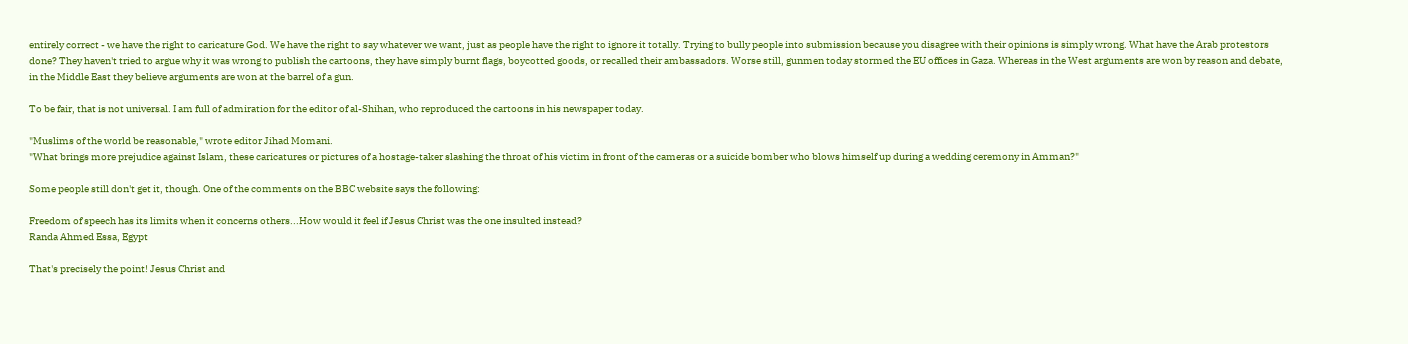entirely correct - we have the right to caricature God. We have the right to say whatever we want, just as people have the right to ignore it totally. Trying to bully people into submission because you disagree with their opinions is simply wrong. What have the Arab protestors done? They haven't tried to argue why it was wrong to publish the cartoons, they have simply burnt flags, boycotted goods, or recalled their ambassadors. Worse still, gunmen today stormed the EU offices in Gaza. Whereas in the West arguments are won by reason and debate, in the Middle East they believe arguments are won at the barrel of a gun.

To be fair, that is not universal. I am full of admiration for the editor of al-Shihan, who reproduced the cartoons in his newspaper today.

"Muslims of the world be reasonable," wrote editor Jihad Momani.
"What brings more prejudice against Islam, these caricatures or pictures of a hostage-taker slashing the throat of his victim in front of the cameras or a suicide bomber who blows himself up during a wedding ceremony in Amman?"

Some people still don't get it, though. One of the comments on the BBC website says the following:

Freedom of speech has its limits when it concerns others...How would it feel if Jesus Christ was the one insulted instead?
Randa Ahmed Essa, Egypt

That's precisely the point! Jesus Christ and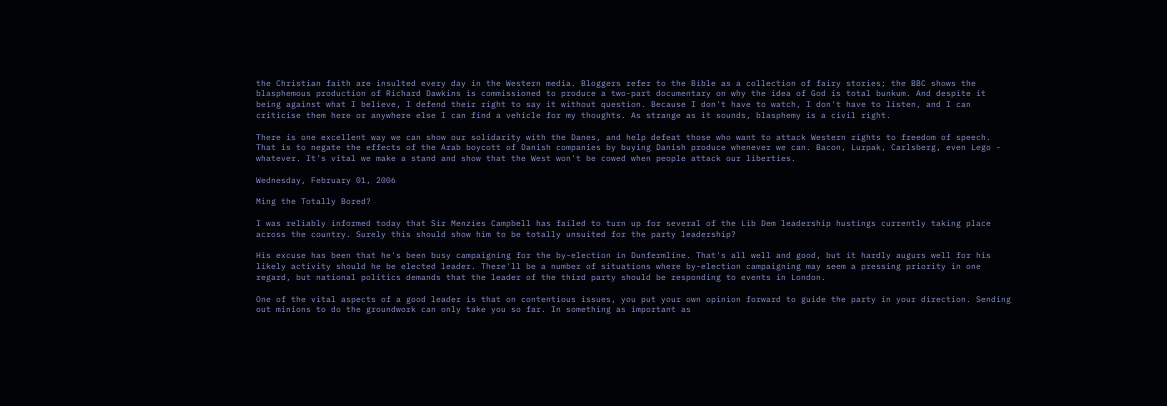the Christian faith are insulted every day in the Western media. Bloggers refer to the Bible as a collection of fairy stories; the BBC shows the blasphemous production of Richard Dawkins is commissioned to produce a two-part documentary on why the idea of God is total bunkum. And despite it being against what I believe, I defend their right to say it without question. Because I don't have to watch, I don't have to listen, and I can criticise them here or anywhere else I can find a vehicle for my thoughts. As strange as it sounds, blasphemy is a civil right.

There is one excellent way we can show our solidarity with the Danes, and help defeat those who want to attack Western rights to freedom of speech. That is to negate the effects of the Arab boycott of Danish companies by buying Danish produce whenever we can. Bacon, Lurpak, Carlsberg, even Lego - whatever. It's vital we make a stand and show that the West won't be cowed when people attack our liberties.

Wednesday, February 01, 2006

Ming the Totally Bored?

I was reliably informed today that Sir Menzies Campbell has failed to turn up for several of the Lib Dem leadership hustings currently taking place across the country. Surely this should show him to be totally unsuited for the party leadership?

His excuse has been that he's been busy campaigning for the by-election in Dunfermline. That's all well and good, but it hardly augurs well for his likely activity should he be elected leader. There'll be a number of situations where by-election campaigning may seem a pressing priority in one regard, but national politics demands that the leader of the third party should be responding to events in London.

One of the vital aspects of a good leader is that on contentious issues, you put your own opinion forward to guide the party in your direction. Sending out minions to do the groundwork can only take you so far. In something as important as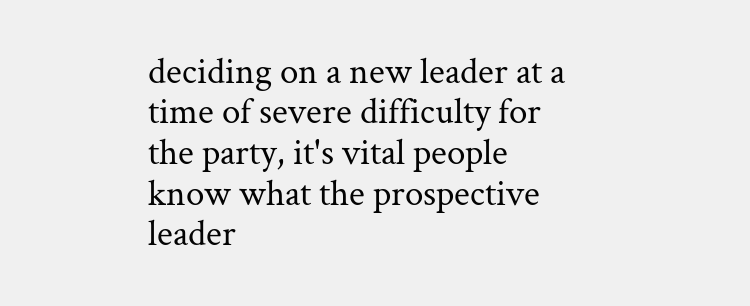deciding on a new leader at a time of severe difficulty for the party, it's vital people know what the prospective leader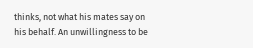thinks, not what his mates say on his behalf. An unwillingness to be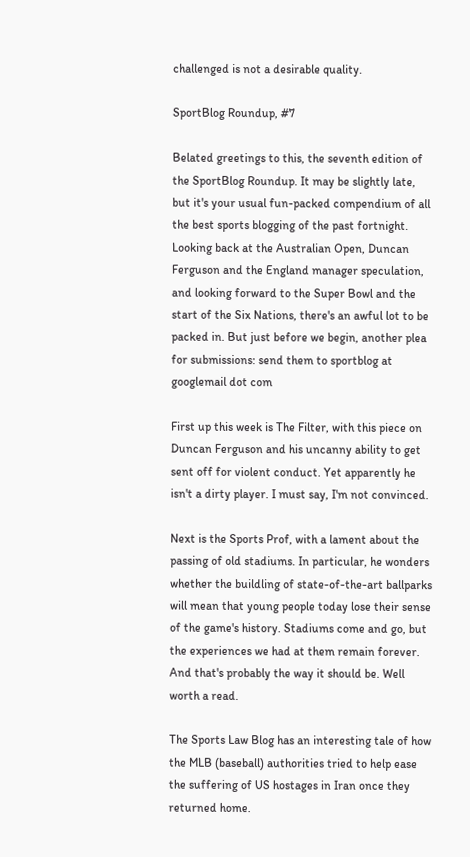challenged is not a desirable quality.

SportBlog Roundup, #7

Belated greetings to this, the seventh edition of the SportBlog Roundup. It may be slightly late, but it's your usual fun-packed compendium of all the best sports blogging of the past fortnight. Looking back at the Australian Open, Duncan Ferguson and the England manager speculation, and looking forward to the Super Bowl and the start of the Six Nations, there's an awful lot to be packed in. But just before we begin, another plea for submissions: send them to sportblog at googlemail dot com

First up this week is The Filter, with this piece on Duncan Ferguson and his uncanny ability to get sent off for violent conduct. Yet apparently he isn't a dirty player. I must say, I'm not convinced.

Next is the Sports Prof, with a lament about the passing of old stadiums. In particular, he wonders whether the buildling of state-of-the-art ballparks will mean that young people today lose their sense of the game's history. Stadiums come and go, but the experiences we had at them remain forever. And that's probably the way it should be. Well worth a read.

The Sports Law Blog has an interesting tale of how the MLB (baseball) authorities tried to help ease the suffering of US hostages in Iran once they returned home.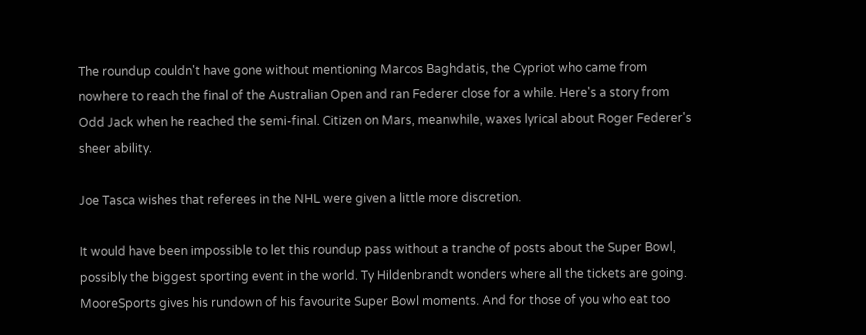The roundup couldn't have gone without mentioning Marcos Baghdatis, the Cypriot who came from nowhere to reach the final of the Australian Open and ran Federer close for a while. Here's a story from Odd Jack when he reached the semi-final. Citizen on Mars, meanwhile, waxes lyrical about Roger Federer's sheer ability.

Joe Tasca wishes that referees in the NHL were given a little more discretion.

It would have been impossible to let this roundup pass without a tranche of posts about the Super Bowl, possibly the biggest sporting event in the world. Ty Hildenbrandt wonders where all the tickets are going. MooreSports gives his rundown of his favourite Super Bowl moments. And for those of you who eat too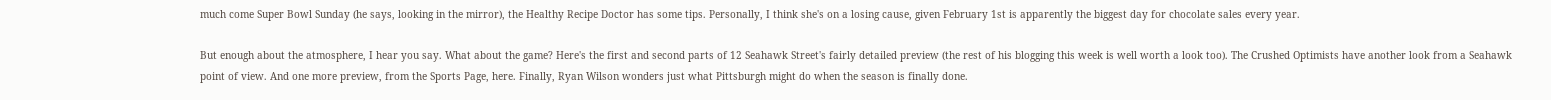much come Super Bowl Sunday (he says, looking in the mirror), the Healthy Recipe Doctor has some tips. Personally, I think she's on a losing cause, given February 1st is apparently the biggest day for chocolate sales every year.

But enough about the atmosphere, I hear you say. What about the game? Here's the first and second parts of 12 Seahawk Street's fairly detailed preview (the rest of his blogging this week is well worth a look too). The Crushed Optimists have another look from a Seahawk point of view. And one more preview, from the Sports Page, here. Finally, Ryan Wilson wonders just what Pittsburgh might do when the season is finally done.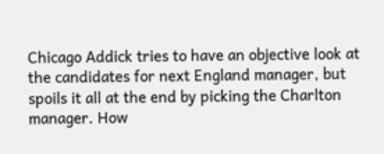Chicago Addick tries to have an objective look at the candidates for next England manager, but spoils it all at the end by picking the Charlton manager. How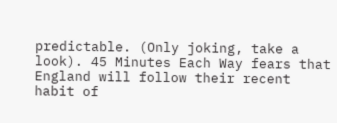predictable. (Only joking, take a look). 45 Minutes Each Way fears that England will follow their recent habit of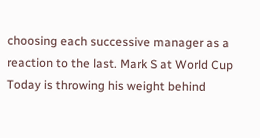choosing each successive manager as a reaction to the last. Mark S at World Cup Today is throwing his weight behind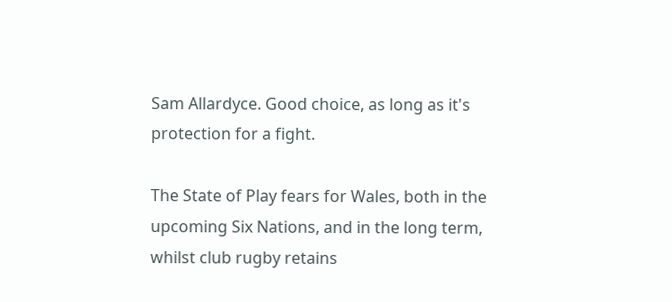Sam Allardyce. Good choice, as long as it's protection for a fight.

The State of Play fears for Wales, both in the upcoming Six Nations, and in the long term, whilst club rugby retains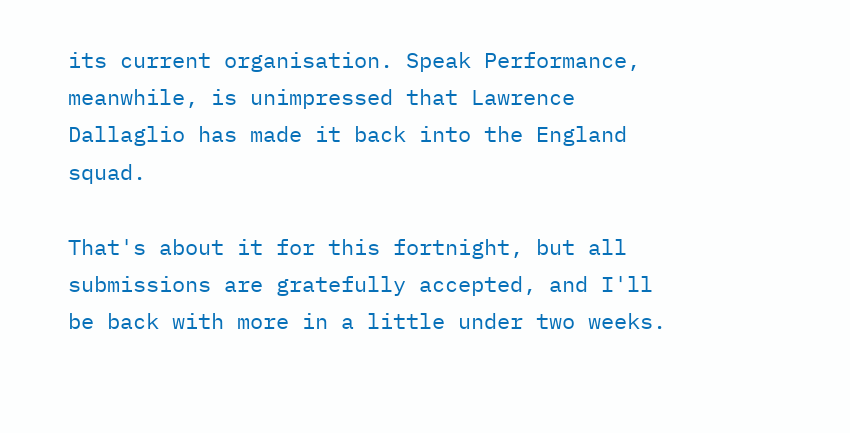its current organisation. Speak Performance, meanwhile, is unimpressed that Lawrence Dallaglio has made it back into the England squad.

That's about it for this fortnight, but all submissions are gratefully accepted, and I'll be back with more in a little under two weeks.